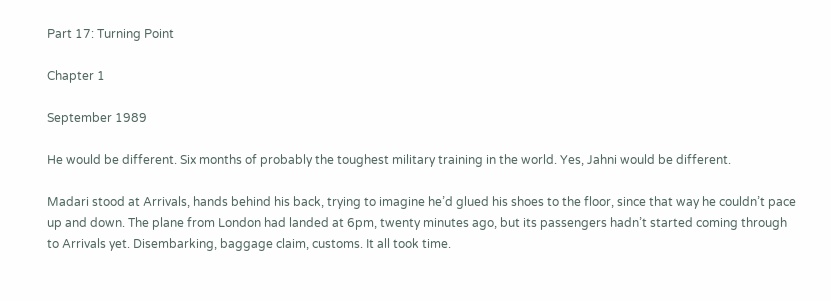Part 17: Turning Point

Chapter 1

September 1989

He would be different. Six months of probably the toughest military training in the world. Yes, Jahni would be different.

Madari stood at Arrivals, hands behind his back, trying to imagine he’d glued his shoes to the floor, since that way he couldn’t pace up and down. The plane from London had landed at 6pm, twenty minutes ago, but its passengers hadn’t started coming through to Arrivals yet. Disembarking, baggage claim, customs. It all took time.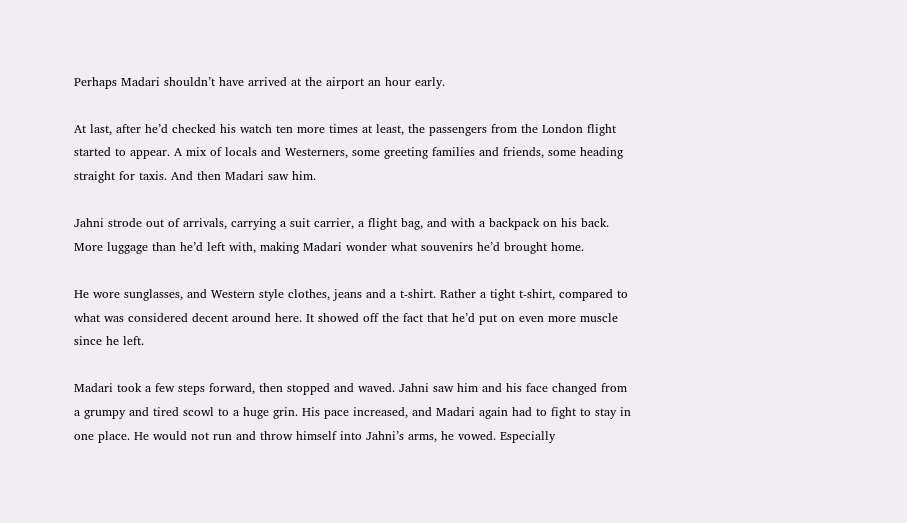Perhaps Madari shouldn’t have arrived at the airport an hour early.

At last, after he’d checked his watch ten more times at least, the passengers from the London flight started to appear. A mix of locals and Westerners, some greeting families and friends, some heading straight for taxis. And then Madari saw him.

Jahni strode out of arrivals, carrying a suit carrier, a flight bag, and with a backpack on his back. More luggage than he’d left with, making Madari wonder what souvenirs he’d brought home.

He wore sunglasses, and Western style clothes, jeans and a t-shirt. Rather a tight t-shirt, compared to what was considered decent around here. It showed off the fact that he’d put on even more muscle since he left.

Madari took a few steps forward, then stopped and waved. Jahni saw him and his face changed from a grumpy and tired scowl to a huge grin. His pace increased, and Madari again had to fight to stay in one place. He would not run and throw himself into Jahni’s arms, he vowed. Especially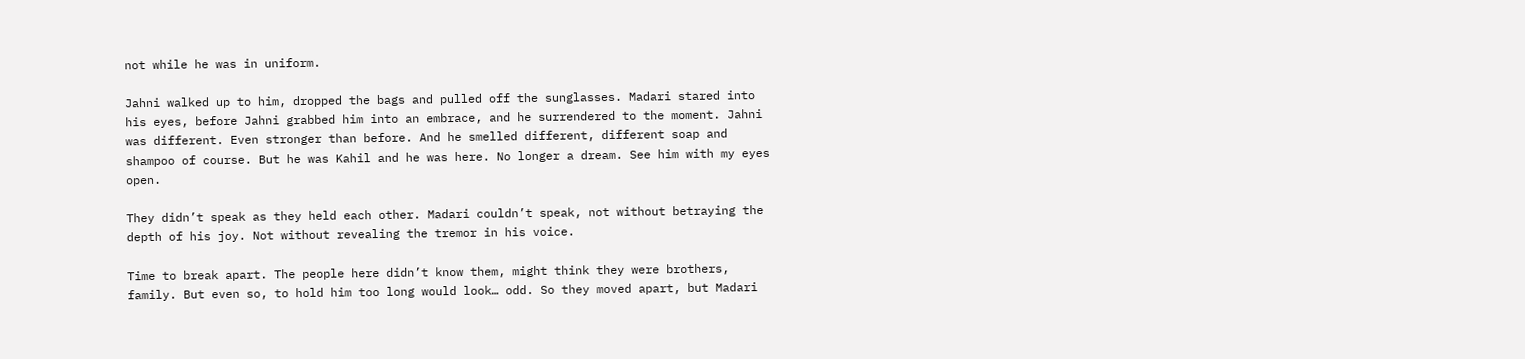not while he was in uniform.

Jahni walked up to him, dropped the bags and pulled off the sunglasses. Madari stared into his eyes, before Jahni grabbed him into an embrace, and he surrendered to the moment. Jahni was different. Even stronger than before. And he smelled different, different soap and shampoo of course. But he was Kahil and he was here. No longer a dream. See him with my eyes open.

They didn’t speak as they held each other. Madari couldn’t speak, not without betraying the depth of his joy. Not without revealing the tremor in his voice.

Time to break apart. The people here didn’t know them, might think they were brothers, family. But even so, to hold him too long would look… odd. So they moved apart, but Madari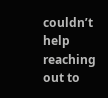couldn’t help reaching out to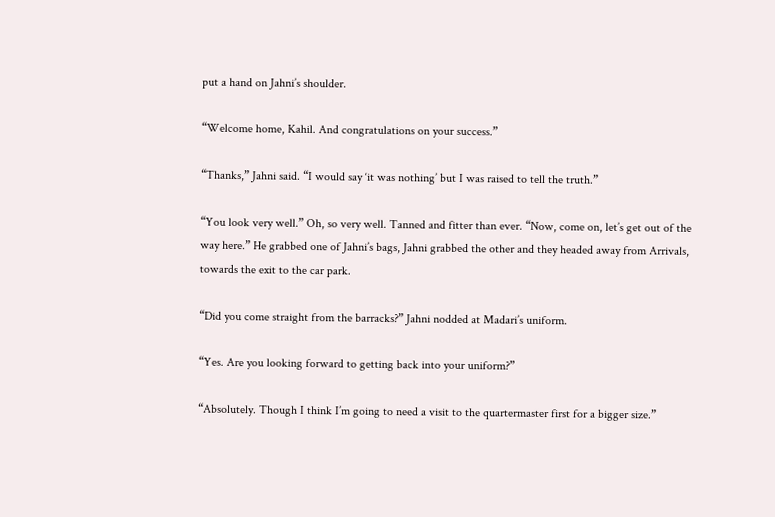put a hand on Jahni’s shoulder.

“Welcome home, Kahil. And congratulations on your success.”

“Thanks,” Jahni said. “I would say ‘it was nothing’ but I was raised to tell the truth.”

“You look very well.” Oh, so very well. Tanned and fitter than ever. “Now, come on, let’s get out of the way here.” He grabbed one of Jahni’s bags, Jahni grabbed the other and they headed away from Arrivals, towards the exit to the car park.

“Did you come straight from the barracks?” Jahni nodded at Madari’s uniform.

“Yes. Are you looking forward to getting back into your uniform?”

“Absolutely. Though I think I’m going to need a visit to the quartermaster first for a bigger size.”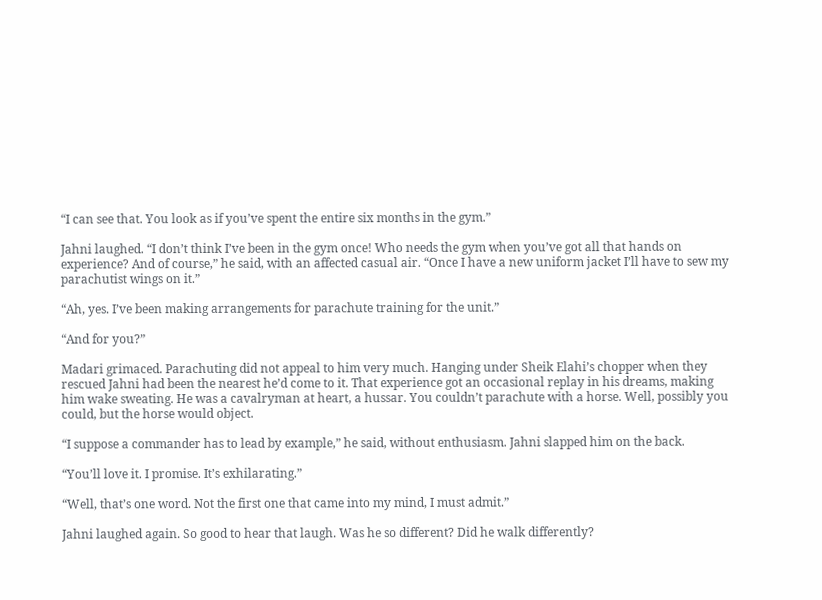“I can see that. You look as if you’ve spent the entire six months in the gym.”

Jahni laughed. “I don’t think I’ve been in the gym once! Who needs the gym when you’ve got all that hands on experience? And of course,” he said, with an affected casual air. “Once I have a new uniform jacket I’ll have to sew my parachutist wings on it.”

“Ah, yes. I’ve been making arrangements for parachute training for the unit.”

“And for you?”

Madari grimaced. Parachuting did not appeal to him very much. Hanging under Sheik Elahi’s chopper when they rescued Jahni had been the nearest he’d come to it. That experience got an occasional replay in his dreams, making him wake sweating. He was a cavalryman at heart, a hussar. You couldn’t parachute with a horse. Well, possibly you could, but the horse would object.

“I suppose a commander has to lead by example,” he said, without enthusiasm. Jahni slapped him on the back.

“You’ll love it. I promise. It’s exhilarating.”

“Well, that’s one word. Not the first one that came into my mind, I must admit.”

Jahni laughed again. So good to hear that laugh. Was he so different? Did he walk differently?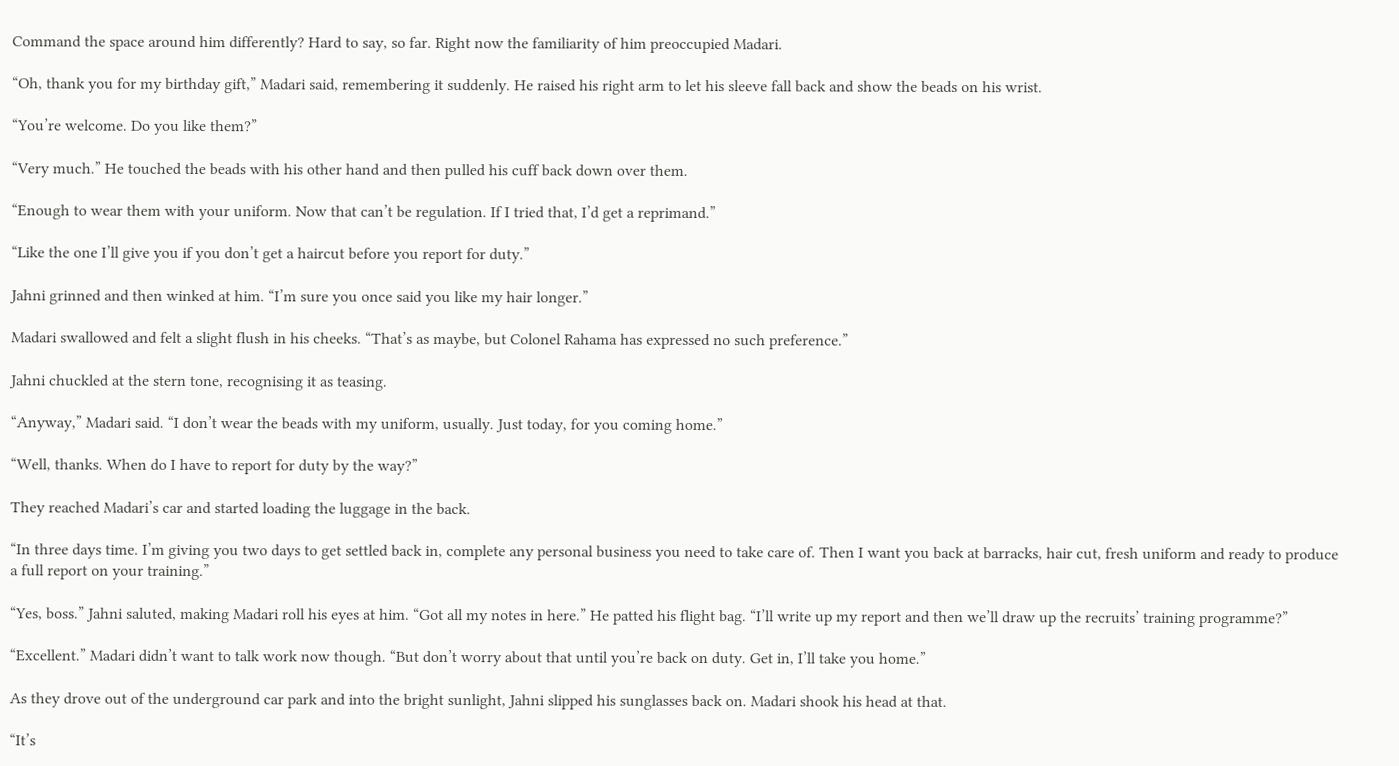Command the space around him differently? Hard to say, so far. Right now the familiarity of him preoccupied Madari.

“Oh, thank you for my birthday gift,” Madari said, remembering it suddenly. He raised his right arm to let his sleeve fall back and show the beads on his wrist.

“You’re welcome. Do you like them?”

“Very much.” He touched the beads with his other hand and then pulled his cuff back down over them.

“Enough to wear them with your uniform. Now that can’t be regulation. If I tried that, I’d get a reprimand.”

“Like the one I’ll give you if you don’t get a haircut before you report for duty.”

Jahni grinned and then winked at him. “I’m sure you once said you like my hair longer.”

Madari swallowed and felt a slight flush in his cheeks. “That’s as maybe, but Colonel Rahama has expressed no such preference.”

Jahni chuckled at the stern tone, recognising it as teasing.

“Anyway,” Madari said. “I don’t wear the beads with my uniform, usually. Just today, for you coming home.”

“Well, thanks. When do I have to report for duty by the way?”

They reached Madari’s car and started loading the luggage in the back.

“In three days time. I’m giving you two days to get settled back in, complete any personal business you need to take care of. Then I want you back at barracks, hair cut, fresh uniform and ready to produce a full report on your training.”

“Yes, boss.” Jahni saluted, making Madari roll his eyes at him. “Got all my notes in here.” He patted his flight bag. “I’ll write up my report and then we’ll draw up the recruits’ training programme?”

“Excellent.” Madari didn’t want to talk work now though. “But don’t worry about that until you’re back on duty. Get in, I’ll take you home.”

As they drove out of the underground car park and into the bright sunlight, Jahni slipped his sunglasses back on. Madari shook his head at that.

“It’s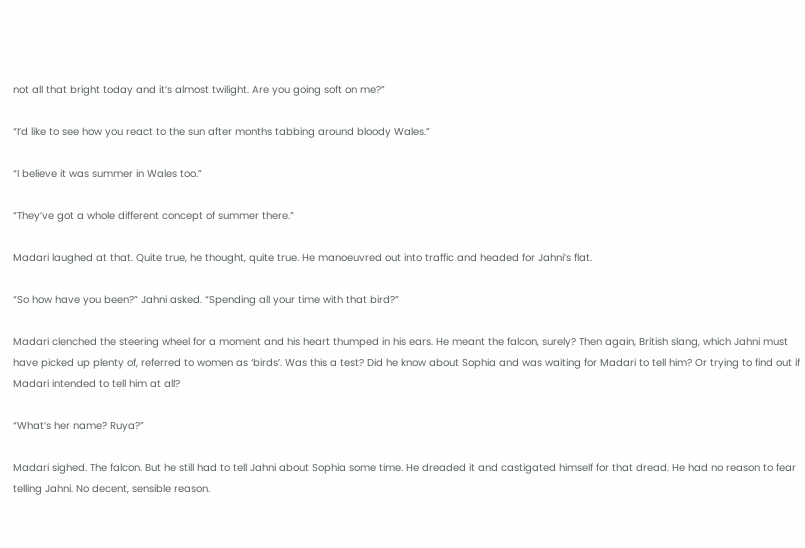not all that bright today and it’s almost twilight. Are you going soft on me?”

“I’d like to see how you react to the sun after months tabbing around bloody Wales.”

“I believe it was summer in Wales too.”

“They’ve got a whole different concept of summer there.”

Madari laughed at that. Quite true, he thought, quite true. He manoeuvred out into traffic and headed for Jahni’s flat.

“So how have you been?” Jahni asked. “Spending all your time with that bird?”

Madari clenched the steering wheel for a moment and his heart thumped in his ears. He meant the falcon, surely? Then again, British slang, which Jahni must have picked up plenty of, referred to women as ‘birds’. Was this a test? Did he know about Sophia and was waiting for Madari to tell him? Or trying to find out if Madari intended to tell him at all?

“What’s her name? Ruya?”

Madari sighed. The falcon. But he still had to tell Jahni about Sophia some time. He dreaded it and castigated himself for that dread. He had no reason to fear telling Jahni. No decent, sensible reason.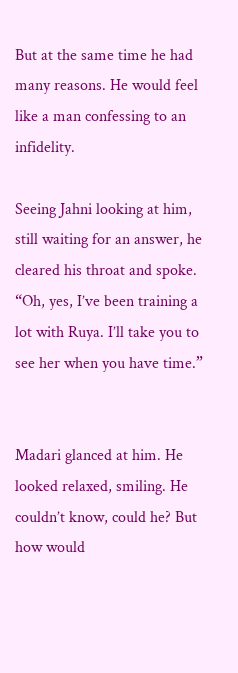But at the same time he had many reasons. He would feel like a man confessing to an infidelity.

Seeing Jahni looking at him, still waiting for an answer, he cleared his throat and spoke. “Oh, yes, I’ve been training a lot with Ruya. I’ll take you to see her when you have time.”


Madari glanced at him. He looked relaxed, smiling. He couldn’t know, could he? But how would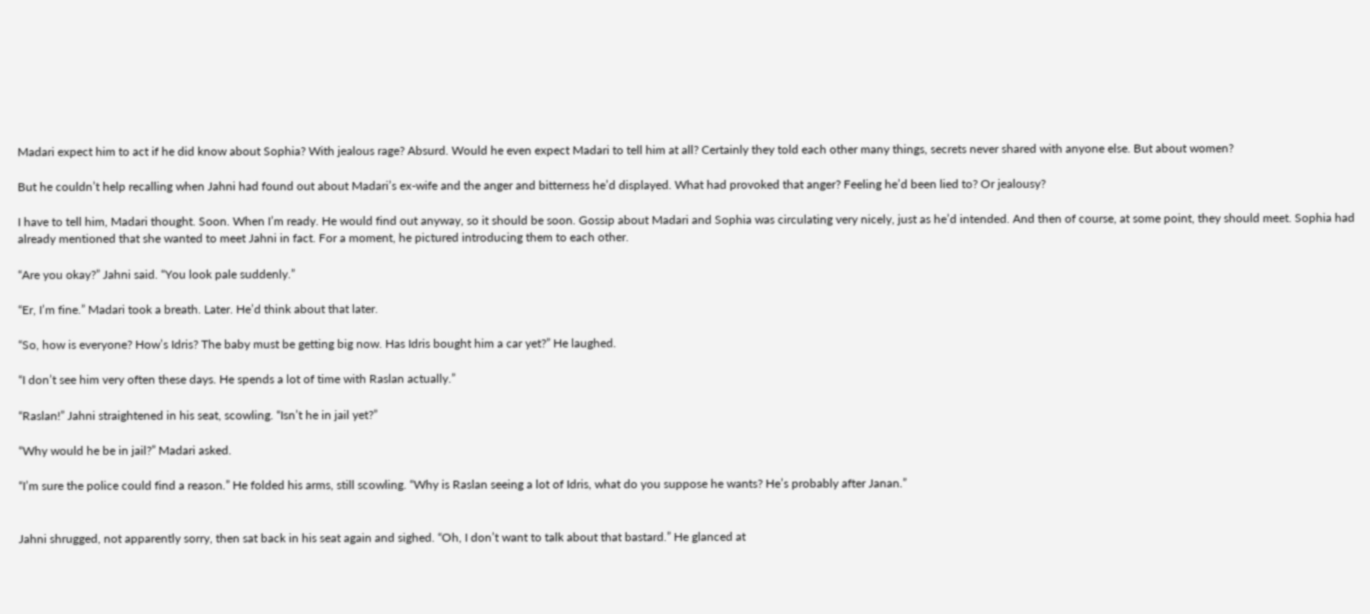Madari expect him to act if he did know about Sophia? With jealous rage? Absurd. Would he even expect Madari to tell him at all? Certainly they told each other many things, secrets never shared with anyone else. But about women?

But he couldn’t help recalling when Jahni had found out about Madari’s ex-wife and the anger and bitterness he’d displayed. What had provoked that anger? Feeling he’d been lied to? Or jealousy?

I have to tell him, Madari thought. Soon. When I’m ready. He would find out anyway, so it should be soon. Gossip about Madari and Sophia was circulating very nicely, just as he’d intended. And then of course, at some point, they should meet. Sophia had already mentioned that she wanted to meet Jahni in fact. For a moment, he pictured introducing them to each other.

“Are you okay?” Jahni said. “You look pale suddenly.”

“Er, I’m fine.” Madari took a breath. Later. He’d think about that later.

“So, how is everyone? How’s Idris? The baby must be getting big now. Has Idris bought him a car yet?” He laughed.

“I don’t see him very often these days. He spends a lot of time with Raslan actually.”

“Raslan!” Jahni straightened in his seat, scowling. “Isn’t he in jail yet?”

“Why would he be in jail?” Madari asked.

“I’m sure the police could find a reason.” He folded his arms, still scowling. “Why is Raslan seeing a lot of Idris, what do you suppose he wants? He’s probably after Janan.”


Jahni shrugged, not apparently sorry, then sat back in his seat again and sighed. “Oh, I don’t want to talk about that bastard.” He glanced at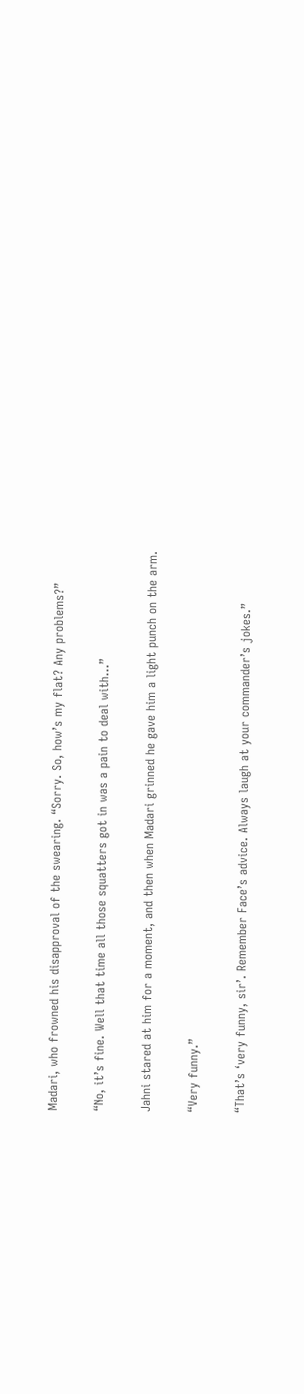Madari, who frowned his disapproval of the swearing. “Sorry. So, how’s my flat? Any problems?”

“No, it’s fine. Well that time all those squatters got in was a pain to deal with…”

Jahni stared at him for a moment, and then when Madari grinned he gave him a light punch on the arm.

“Very funny.”

“That’s ‘very funny, sir’. Remember Face’s advice. Always laugh at your commander’s jokes.”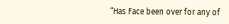“Has Face been over for any of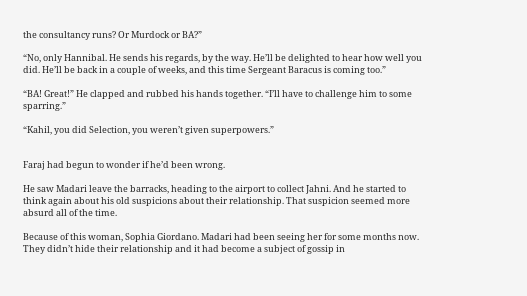the consultancy runs? Or Murdock or BA?”

“No, only Hannibal. He sends his regards, by the way. He’ll be delighted to hear how well you did. He’ll be back in a couple of weeks, and this time Sergeant Baracus is coming too.”

“BA! Great!” He clapped and rubbed his hands together. “I’ll have to challenge him to some sparring.”

“Kahil, you did Selection, you weren’t given superpowers.”


Faraj had begun to wonder if he’d been wrong.

He saw Madari leave the barracks, heading to the airport to collect Jahni. And he started to think again about his old suspicions about their relationship. That suspicion seemed more absurd all of the time.

Because of this woman, Sophia Giordano. Madari had been seeing her for some months now. They didn’t hide their relationship and it had become a subject of gossip in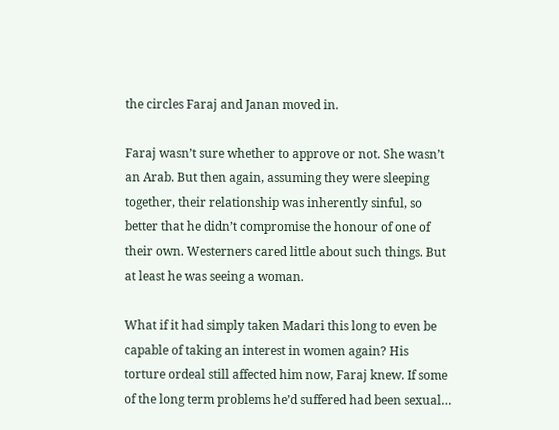the circles Faraj and Janan moved in.

Faraj wasn’t sure whether to approve or not. She wasn’t an Arab. But then again, assuming they were sleeping together, their relationship was inherently sinful, so better that he didn’t compromise the honour of one of their own. Westerners cared little about such things. But at least he was seeing a woman.

What if it had simply taken Madari this long to even be capable of taking an interest in women again? His torture ordeal still affected him now, Faraj knew. If some of the long term problems he’d suffered had been sexual…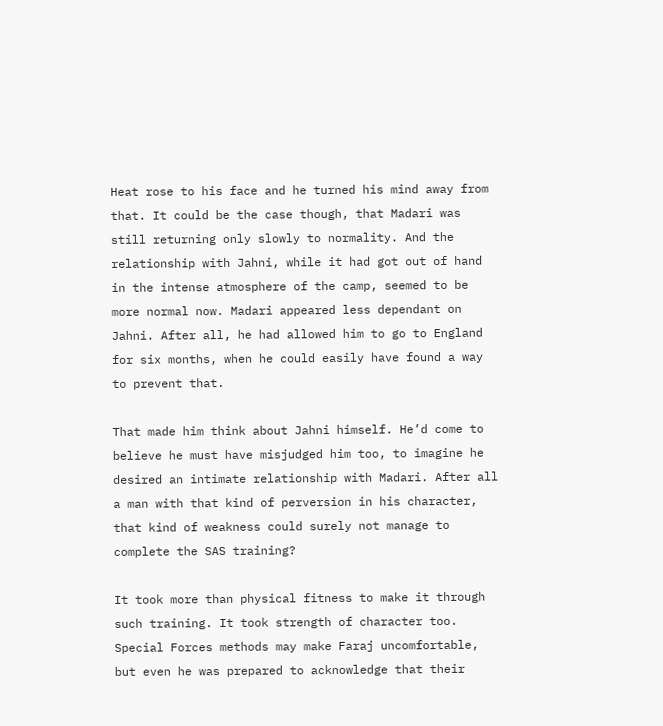Heat rose to his face and he turned his mind away from that. It could be the case though, that Madari was still returning only slowly to normality. And the relationship with Jahni, while it had got out of hand in the intense atmosphere of the camp, seemed to be more normal now. Madari appeared less dependant on Jahni. After all, he had allowed him to go to England for six months, when he could easily have found a way to prevent that.

That made him think about Jahni himself. He’d come to believe he must have misjudged him too, to imagine he desired an intimate relationship with Madari. After all a man with that kind of perversion in his character, that kind of weakness could surely not manage to complete the SAS training?

It took more than physical fitness to make it through such training. It took strength of character too. Special Forces methods may make Faraj uncomfortable, but even he was prepared to acknowledge that their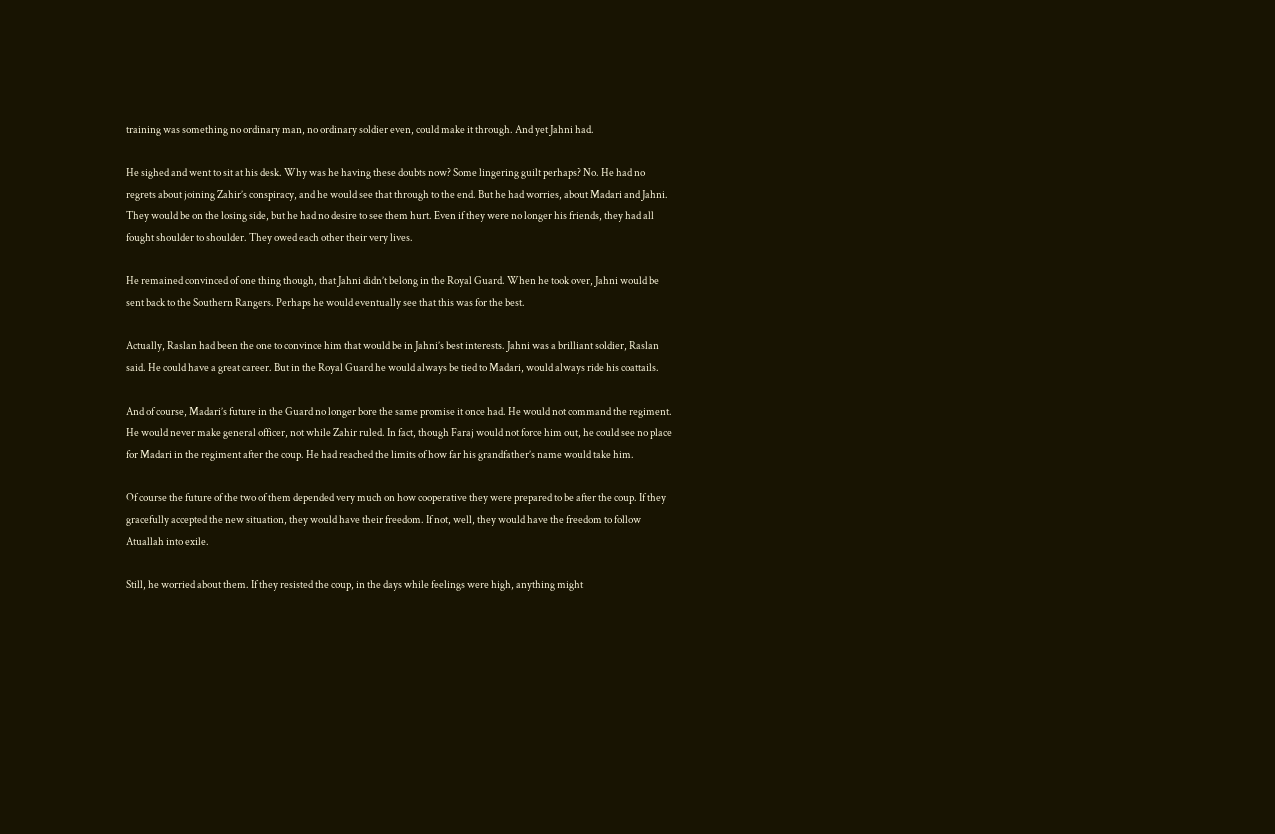training was something no ordinary man, no ordinary soldier even, could make it through. And yet Jahni had.

He sighed and went to sit at his desk. Why was he having these doubts now? Some lingering guilt perhaps? No. He had no regrets about joining Zahir’s conspiracy, and he would see that through to the end. But he had worries, about Madari and Jahni. They would be on the losing side, but he had no desire to see them hurt. Even if they were no longer his friends, they had all fought shoulder to shoulder. They owed each other their very lives.

He remained convinced of one thing though, that Jahni didn’t belong in the Royal Guard. When he took over, Jahni would be sent back to the Southern Rangers. Perhaps he would eventually see that this was for the best.

Actually, Raslan had been the one to convince him that would be in Jahni’s best interests. Jahni was a brilliant soldier, Raslan said. He could have a great career. But in the Royal Guard he would always be tied to Madari, would always ride his coattails.

And of course, Madari’s future in the Guard no longer bore the same promise it once had. He would not command the regiment. He would never make general officer, not while Zahir ruled. In fact, though Faraj would not force him out, he could see no place for Madari in the regiment after the coup. He had reached the limits of how far his grandfather’s name would take him.

Of course the future of the two of them depended very much on how cooperative they were prepared to be after the coup. If they gracefully accepted the new situation, they would have their freedom. If not, well, they would have the freedom to follow Atuallah into exile.

Still, he worried about them. If they resisted the coup, in the days while feelings were high, anything might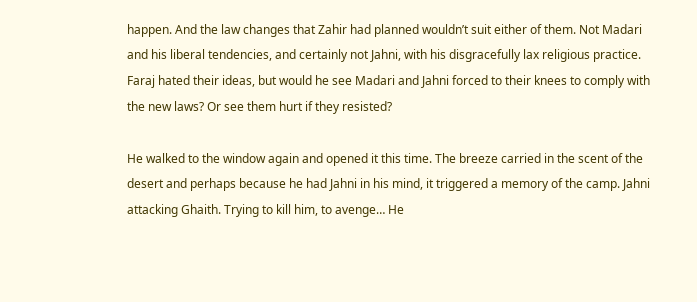happen. And the law changes that Zahir had planned wouldn’t suit either of them. Not Madari and his liberal tendencies, and certainly not Jahni, with his disgracefully lax religious practice. Faraj hated their ideas, but would he see Madari and Jahni forced to their knees to comply with the new laws? Or see them hurt if they resisted?

He walked to the window again and opened it this time. The breeze carried in the scent of the desert and perhaps because he had Jahni in his mind, it triggered a memory of the camp. Jahni attacking Ghaith. Trying to kill him, to avenge… He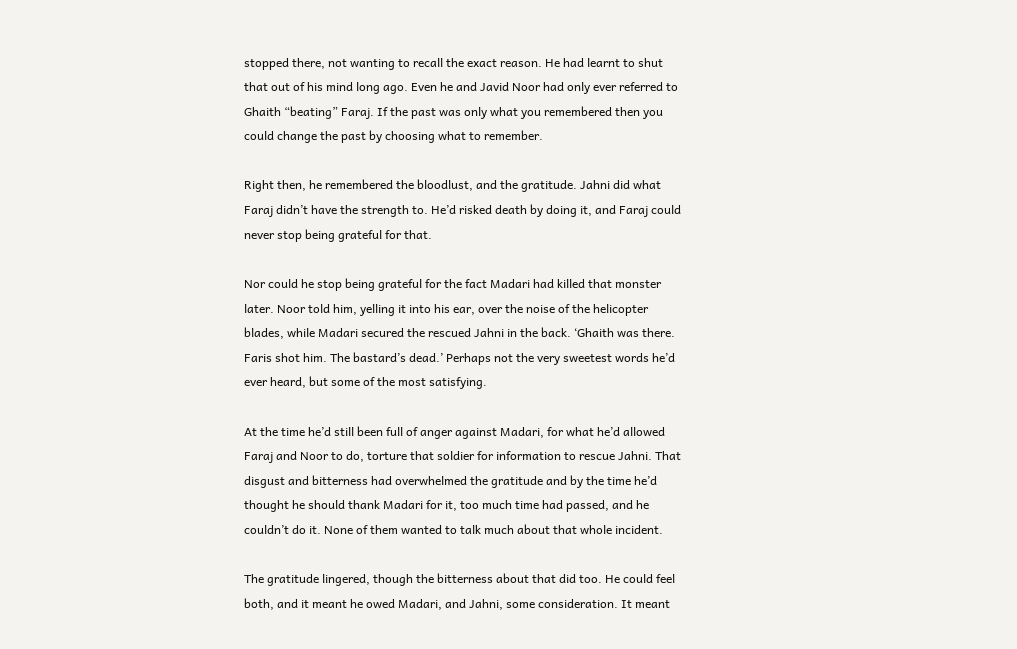stopped there, not wanting to recall the exact reason. He had learnt to shut that out of his mind long ago. Even he and Javid Noor had only ever referred to Ghaith “beating” Faraj. If the past was only what you remembered then you could change the past by choosing what to remember.

Right then, he remembered the bloodlust, and the gratitude. Jahni did what Faraj didn’t have the strength to. He’d risked death by doing it, and Faraj could never stop being grateful for that.

Nor could he stop being grateful for the fact Madari had killed that monster later. Noor told him, yelling it into his ear, over the noise of the helicopter blades, while Madari secured the rescued Jahni in the back. ‘Ghaith was there. Faris shot him. The bastard’s dead.’ Perhaps not the very sweetest words he’d ever heard, but some of the most satisfying.

At the time he’d still been full of anger against Madari, for what he’d allowed Faraj and Noor to do, torture that soldier for information to rescue Jahni. That disgust and bitterness had overwhelmed the gratitude and by the time he’d thought he should thank Madari for it, too much time had passed, and he couldn’t do it. None of them wanted to talk much about that whole incident.

The gratitude lingered, though the bitterness about that did too. He could feel both, and it meant he owed Madari, and Jahni, some consideration. It meant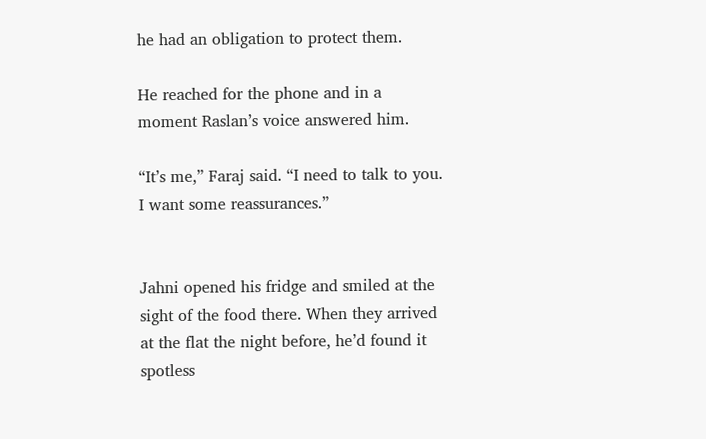he had an obligation to protect them.

He reached for the phone and in a moment Raslan’s voice answered him.

“It’s me,” Faraj said. “I need to talk to you. I want some reassurances.”


Jahni opened his fridge and smiled at the sight of the food there. When they arrived at the flat the night before, he’d found it spotless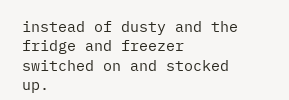instead of dusty and the fridge and freezer switched on and stocked up.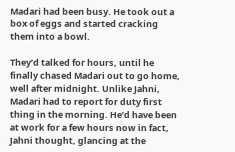Madari had been busy. He took out a box of eggs and started cracking them into a bowl.

They’d talked for hours, until he finally chased Madari out to go home, well after midnight. Unlike Jahni, Madari had to report for duty first thing in the morning. He’d have been at work for a few hours now in fact, Jahni thought, glancing at the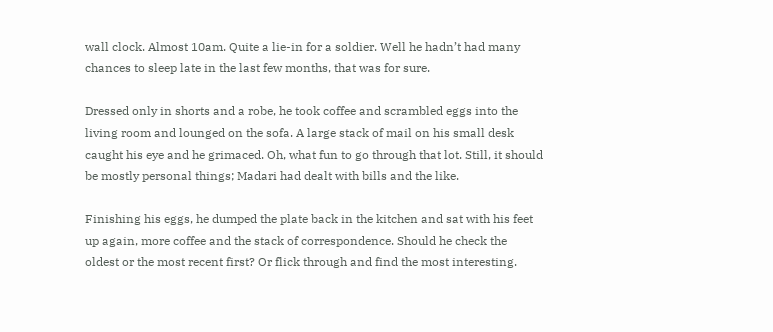wall clock. Almost 10am. Quite a lie-in for a soldier. Well he hadn’t had many chances to sleep late in the last few months, that was for sure.

Dressed only in shorts and a robe, he took coffee and scrambled eggs into the living room and lounged on the sofa. A large stack of mail on his small desk caught his eye and he grimaced. Oh, what fun to go through that lot. Still, it should be mostly personal things; Madari had dealt with bills and the like.

Finishing his eggs, he dumped the plate back in the kitchen and sat with his feet up again, more coffee and the stack of correspondence. Should he check the oldest or the most recent first? Or flick through and find the most interesting.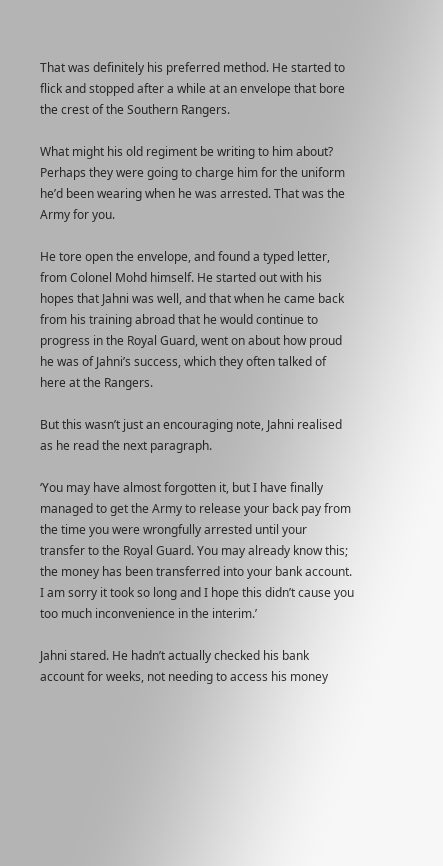That was definitely his preferred method. He started to flick and stopped after a while at an envelope that bore the crest of the Southern Rangers.

What might his old regiment be writing to him about? Perhaps they were going to charge him for the uniform he’d been wearing when he was arrested. That was the Army for you.

He tore open the envelope, and found a typed letter, from Colonel Mohd himself. He started out with his hopes that Jahni was well, and that when he came back from his training abroad that he would continue to progress in the Royal Guard, went on about how proud he was of Jahni’s success, which they often talked of here at the Rangers.

But this wasn’t just an encouraging note, Jahni realised as he read the next paragraph.

‘You may have almost forgotten it, but I have finally managed to get the Army to release your back pay from the time you were wrongfully arrested until your transfer to the Royal Guard. You may already know this; the money has been transferred into your bank account. I am sorry it took so long and I hope this didn’t cause you too much inconvenience in the interim.’

Jahni stared. He hadn’t actually checked his bank account for weeks, not needing to access his money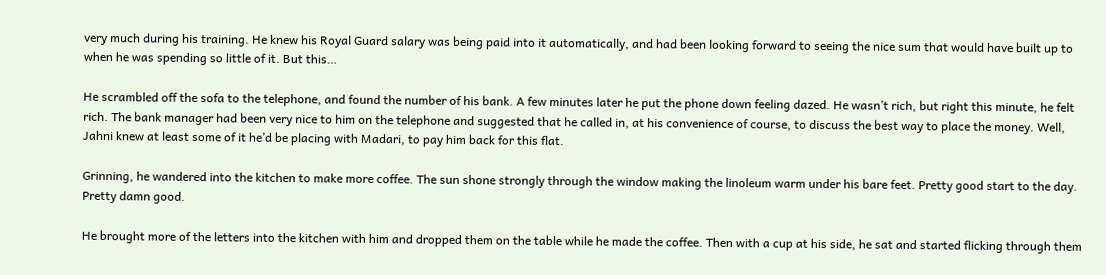very much during his training. He knew his Royal Guard salary was being paid into it automatically, and had been looking forward to seeing the nice sum that would have built up to when he was spending so little of it. But this…

He scrambled off the sofa to the telephone, and found the number of his bank. A few minutes later he put the phone down feeling dazed. He wasn’t rich, but right this minute, he felt rich. The bank manager had been very nice to him on the telephone and suggested that he called in, at his convenience of course, to discuss the best way to place the money. Well, Jahni knew at least some of it he’d be placing with Madari, to pay him back for this flat.

Grinning, he wandered into the kitchen to make more coffee. The sun shone strongly through the window making the linoleum warm under his bare feet. Pretty good start to the day. Pretty damn good.

He brought more of the letters into the kitchen with him and dropped them on the table while he made the coffee. Then with a cup at his side, he sat and started flicking through them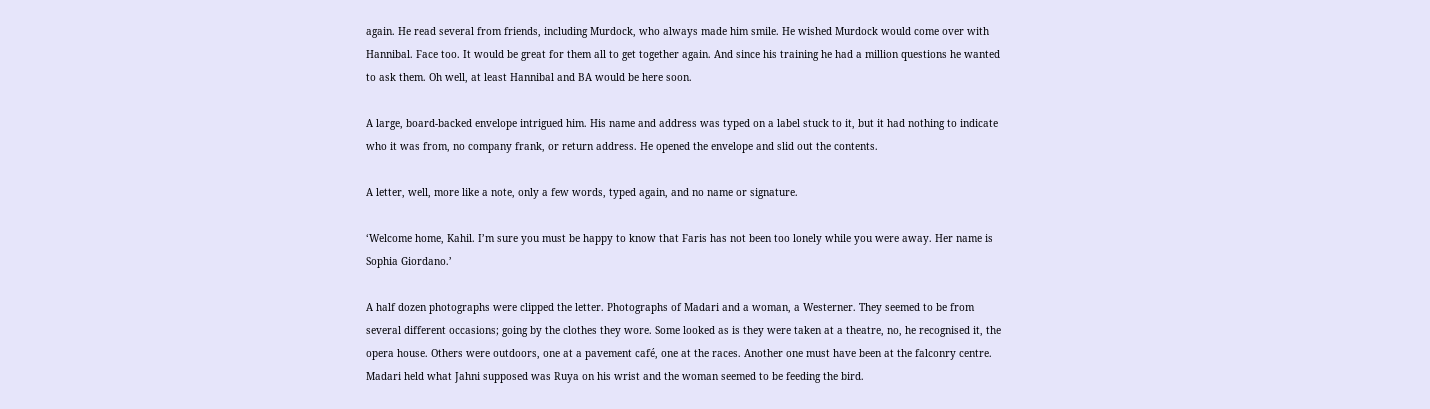again. He read several from friends, including Murdock, who always made him smile. He wished Murdock would come over with Hannibal. Face too. It would be great for them all to get together again. And since his training he had a million questions he wanted to ask them. Oh well, at least Hannibal and BA would be here soon.

A large, board-backed envelope intrigued him. His name and address was typed on a label stuck to it, but it had nothing to indicate who it was from, no company frank, or return address. He opened the envelope and slid out the contents.

A letter, well, more like a note, only a few words, typed again, and no name or signature.

‘Welcome home, Kahil. I’m sure you must be happy to know that Faris has not been too lonely while you were away. Her name is Sophia Giordano.’

A half dozen photographs were clipped the letter. Photographs of Madari and a woman, a Westerner. They seemed to be from several different occasions; going by the clothes they wore. Some looked as is they were taken at a theatre, no, he recognised it, the opera house. Others were outdoors, one at a pavement café, one at the races. Another one must have been at the falconry centre. Madari held what Jahni supposed was Ruya on his wrist and the woman seemed to be feeding the bird.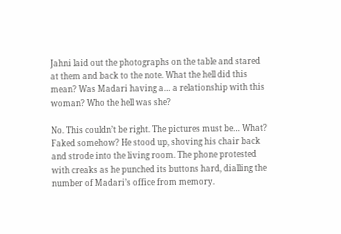Jahni laid out the photographs on the table and stared at them and back to the note. What the hell did this mean? Was Madari having a… a relationship with this woman? Who the hell was she?

No. This couldn’t be right. The pictures must be… What? Faked somehow? He stood up, shoving his chair back and strode into the living room. The phone protested with creaks as he punched its buttons hard, dialling the number of Madari’s office from memory.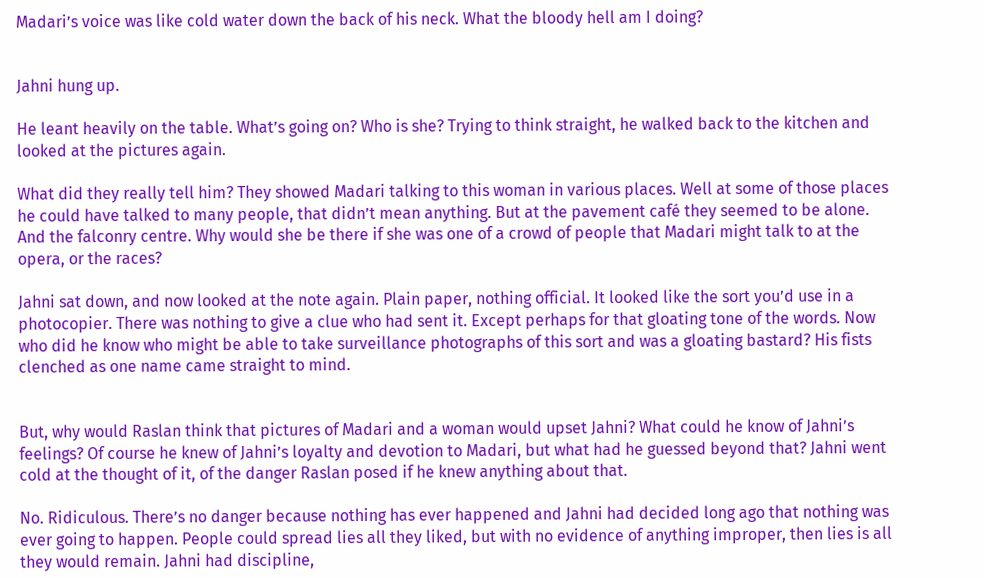Madari’s voice was like cold water down the back of his neck. What the bloody hell am I doing?


Jahni hung up.

He leant heavily on the table. What’s going on? Who is she? Trying to think straight, he walked back to the kitchen and looked at the pictures again.

What did they really tell him? They showed Madari talking to this woman in various places. Well at some of those places he could have talked to many people, that didn’t mean anything. But at the pavement café they seemed to be alone. And the falconry centre. Why would she be there if she was one of a crowd of people that Madari might talk to at the opera, or the races?

Jahni sat down, and now looked at the note again. Plain paper, nothing official. It looked like the sort you’d use in a photocopier. There was nothing to give a clue who had sent it. Except perhaps for that gloating tone of the words. Now who did he know who might be able to take surveillance photographs of this sort and was a gloating bastard? His fists clenched as one name came straight to mind.


But, why would Raslan think that pictures of Madari and a woman would upset Jahni? What could he know of Jahni’s feelings? Of course he knew of Jahni’s loyalty and devotion to Madari, but what had he guessed beyond that? Jahni went cold at the thought of it, of the danger Raslan posed if he knew anything about that.

No. Ridiculous. There’s no danger because nothing has ever happened and Jahni had decided long ago that nothing was ever going to happen. People could spread lies all they liked, but with no evidence of anything improper, then lies is all they would remain. Jahni had discipline,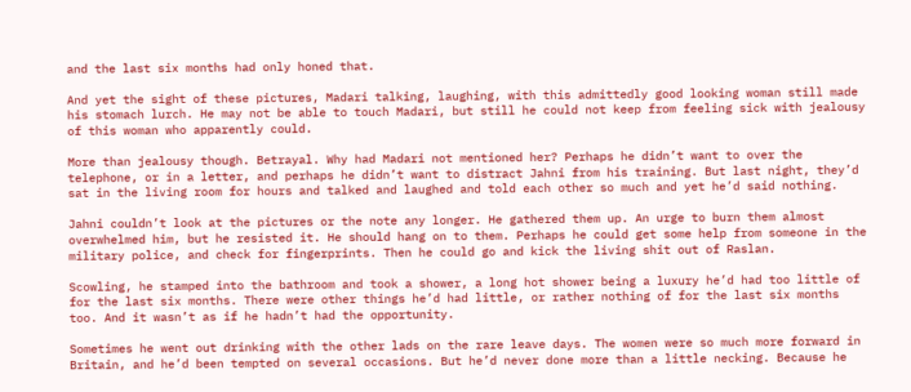and the last six months had only honed that.

And yet the sight of these pictures, Madari talking, laughing, with this admittedly good looking woman still made his stomach lurch. He may not be able to touch Madari, but still he could not keep from feeling sick with jealousy of this woman who apparently could.

More than jealousy though. Betrayal. Why had Madari not mentioned her? Perhaps he didn’t want to over the telephone, or in a letter, and perhaps he didn’t want to distract Jahni from his training. But last night, they’d sat in the living room for hours and talked and laughed and told each other so much and yet he’d said nothing.

Jahni couldn’t look at the pictures or the note any longer. He gathered them up. An urge to burn them almost overwhelmed him, but he resisted it. He should hang on to them. Perhaps he could get some help from someone in the military police, and check for fingerprints. Then he could go and kick the living shit out of Raslan.

Scowling, he stamped into the bathroom and took a shower, a long hot shower being a luxury he’d had too little of for the last six months. There were other things he’d had little, or rather nothing of for the last six months too. And it wasn’t as if he hadn’t had the opportunity.

Sometimes he went out drinking with the other lads on the rare leave days. The women were so much more forward in Britain, and he’d been tempted on several occasions. But he’d never done more than a little necking. Because he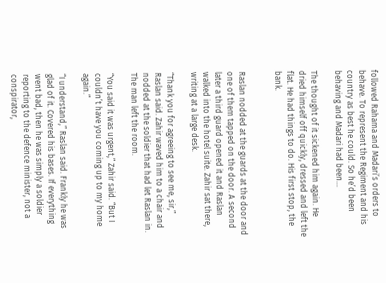followed Rahama and Madari’s orders to behave. To represent the Regiment and his country as best he could. So he’d been behaving and Madari had been…

The thought of it sickened him again. He dried himself off quickly, dressed and left the flat. He had things to do. His first stop, the bank.


Raslan nodded at the guards at the door and one of them tapped on the door. A second later a third guard opened it and Raslan walked into the hotel suite. Zahir sat there, writing at a large desk.

“Thank you for agreeing to see me, sir,” Raslan said. Zahir waved him to a chair and nodded at the soldier that had let Raslan in. The man left the room.

“You said it was urgent,” Zahir said. “But I couldn’t have you coming up to my home again.”

“I understand,” Raslan said. Frankly he was glad of it. Covered his bases. If everything went bad, then he was simply a soldier reporting to the defence minister, not a conspirator,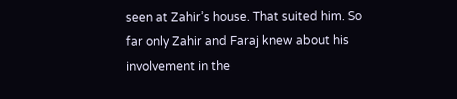seen at Zahir’s house. That suited him. So far only Zahir and Faraj knew about his involvement in the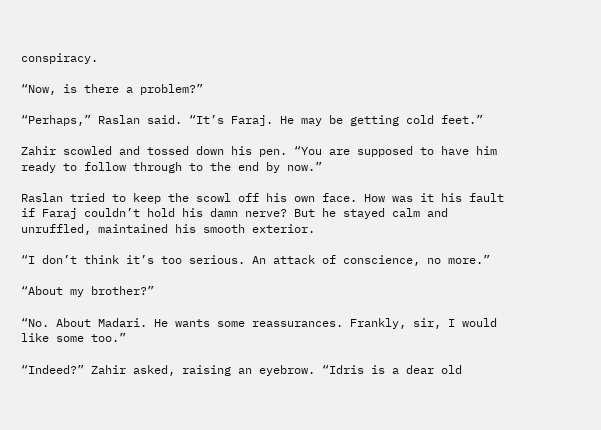conspiracy.

“Now, is there a problem?”

“Perhaps,” Raslan said. “It’s Faraj. He may be getting cold feet.”

Zahir scowled and tossed down his pen. “You are supposed to have him ready to follow through to the end by now.”

Raslan tried to keep the scowl off his own face. How was it his fault if Faraj couldn’t hold his damn nerve? But he stayed calm and unruffled, maintained his smooth exterior.

“I don’t think it’s too serious. An attack of conscience, no more.”

“About my brother?”

“No. About Madari. He wants some reassurances. Frankly, sir, I would like some too.”

“Indeed?” Zahir asked, raising an eyebrow. “Idris is a dear old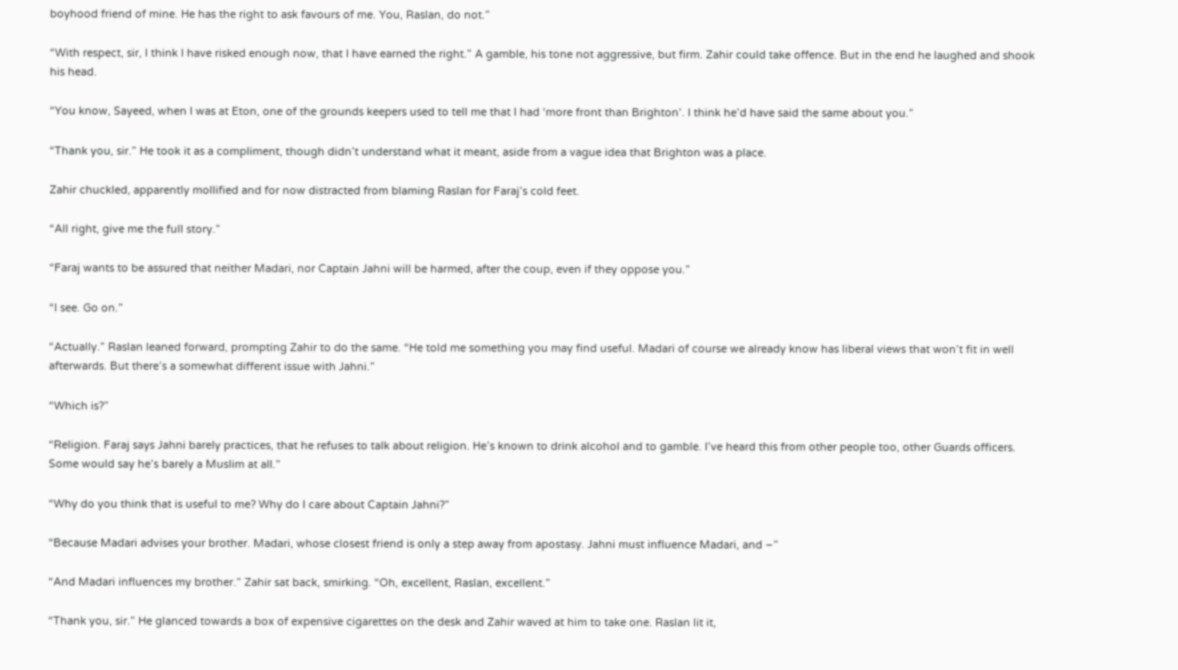boyhood friend of mine. He has the right to ask favours of me. You, Raslan, do not.”

“With respect, sir, I think I have risked enough now, that I have earned the right.” A gamble, his tone not aggressive, but firm. Zahir could take offence. But in the end he laughed and shook his head.

“You know, Sayeed, when I was at Eton, one of the grounds keepers used to tell me that I had ‘more front than Brighton’. I think he’d have said the same about you.”

“Thank you, sir.” He took it as a compliment, though didn’t understand what it meant, aside from a vague idea that Brighton was a place.

Zahir chuckled, apparently mollified and for now distracted from blaming Raslan for Faraj’s cold feet.

“All right, give me the full story.”

“Faraj wants to be assured that neither Madari, nor Captain Jahni will be harmed, after the coup, even if they oppose you.”

“I see. Go on.”

“Actually.” Raslan leaned forward, prompting Zahir to do the same. “He told me something you may find useful. Madari of course we already know has liberal views that won’t fit in well afterwards. But there’s a somewhat different issue with Jahni.”

“Which is?”

“Religion. Faraj says Jahni barely practices, that he refuses to talk about religion. He’s known to drink alcohol and to gamble. I’ve heard this from other people too, other Guards officers. Some would say he’s barely a Muslim at all.”

“Why do you think that is useful to me? Why do I care about Captain Jahni?”

“Because Madari advises your brother. Madari, whose closest friend is only a step away from apostasy. Jahni must influence Madari, and –”

“And Madari influences my brother.” Zahir sat back, smirking. “Oh, excellent, Raslan, excellent.”

“Thank you, sir.” He glanced towards a box of expensive cigarettes on the desk and Zahir waved at him to take one. Raslan lit it,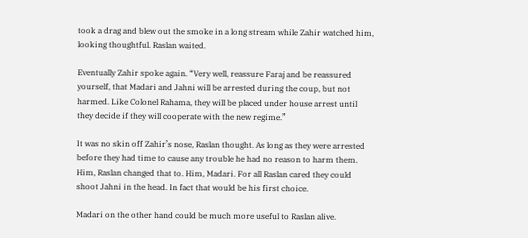took a drag and blew out the smoke in a long stream while Zahir watched him, looking thoughtful. Raslan waited.

Eventually Zahir spoke again. “Very well, reassure Faraj and be reassured yourself, that Madari and Jahni will be arrested during the coup, but not harmed. Like Colonel Rahama, they will be placed under house arrest until they decide if they will cooperate with the new regime.”

It was no skin off Zahir’s nose, Raslan thought. As long as they were arrested before they had time to cause any trouble he had no reason to harm them. Him, Raslan changed that to. Him, Madari. For all Raslan cared they could shoot Jahni in the head. In fact that would be his first choice.

Madari on the other hand could be much more useful to Raslan alive.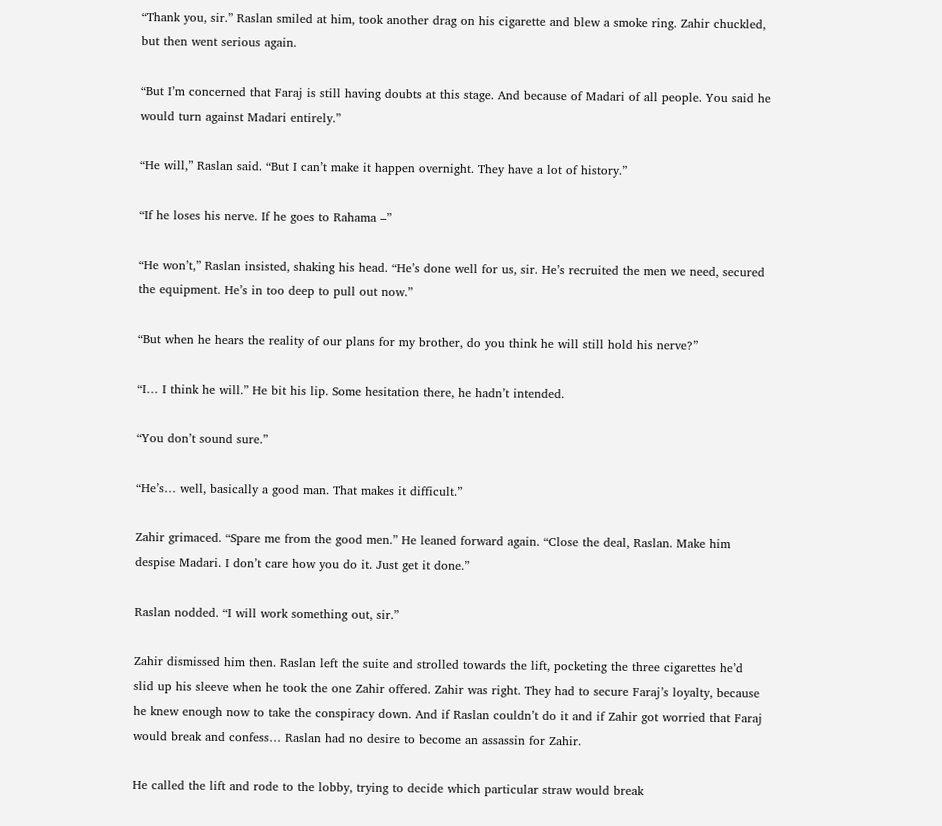“Thank you, sir.” Raslan smiled at him, took another drag on his cigarette and blew a smoke ring. Zahir chuckled, but then went serious again.

“But I’m concerned that Faraj is still having doubts at this stage. And because of Madari of all people. You said he would turn against Madari entirely.”

“He will,” Raslan said. “But I can’t make it happen overnight. They have a lot of history.”

“If he loses his nerve. If he goes to Rahama –”

“He won’t,” Raslan insisted, shaking his head. “He’s done well for us, sir. He’s recruited the men we need, secured the equipment. He’s in too deep to pull out now.”

“But when he hears the reality of our plans for my brother, do you think he will still hold his nerve?”

“I… I think he will.” He bit his lip. Some hesitation there, he hadn’t intended.

“You don’t sound sure.”

“He’s… well, basically a good man. That makes it difficult.”

Zahir grimaced. “Spare me from the good men.” He leaned forward again. “Close the deal, Raslan. Make him despise Madari. I don’t care how you do it. Just get it done.”

Raslan nodded. “I will work something out, sir.”

Zahir dismissed him then. Raslan left the suite and strolled towards the lift, pocketing the three cigarettes he’d slid up his sleeve when he took the one Zahir offered. Zahir was right. They had to secure Faraj’s loyalty, because he knew enough now to take the conspiracy down. And if Raslan couldn’t do it and if Zahir got worried that Faraj would break and confess… Raslan had no desire to become an assassin for Zahir.

He called the lift and rode to the lobby, trying to decide which particular straw would break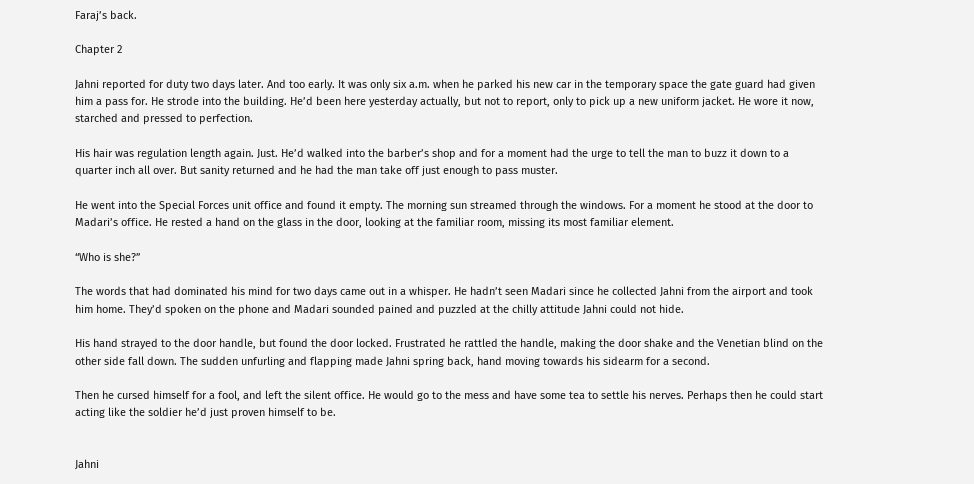Faraj’s back.

Chapter 2

Jahni reported for duty two days later. And too early. It was only six a.m. when he parked his new car in the temporary space the gate guard had given him a pass for. He strode into the building. He’d been here yesterday actually, but not to report, only to pick up a new uniform jacket. He wore it now, starched and pressed to perfection.

His hair was regulation length again. Just. He’d walked into the barber’s shop and for a moment had the urge to tell the man to buzz it down to a quarter inch all over. But sanity returned and he had the man take off just enough to pass muster.

He went into the Special Forces unit office and found it empty. The morning sun streamed through the windows. For a moment he stood at the door to Madari’s office. He rested a hand on the glass in the door, looking at the familiar room, missing its most familiar element.

“Who is she?”

The words that had dominated his mind for two days came out in a whisper. He hadn’t seen Madari since he collected Jahni from the airport and took him home. They’d spoken on the phone and Madari sounded pained and puzzled at the chilly attitude Jahni could not hide.

His hand strayed to the door handle, but found the door locked. Frustrated he rattled the handle, making the door shake and the Venetian blind on the other side fall down. The sudden unfurling and flapping made Jahni spring back, hand moving towards his sidearm for a second.

Then he cursed himself for a fool, and left the silent office. He would go to the mess and have some tea to settle his nerves. Perhaps then he could start acting like the soldier he’d just proven himself to be.


Jahni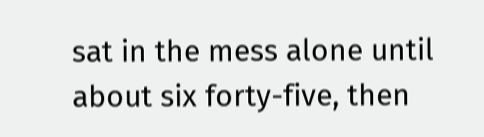sat in the mess alone until about six forty-five, then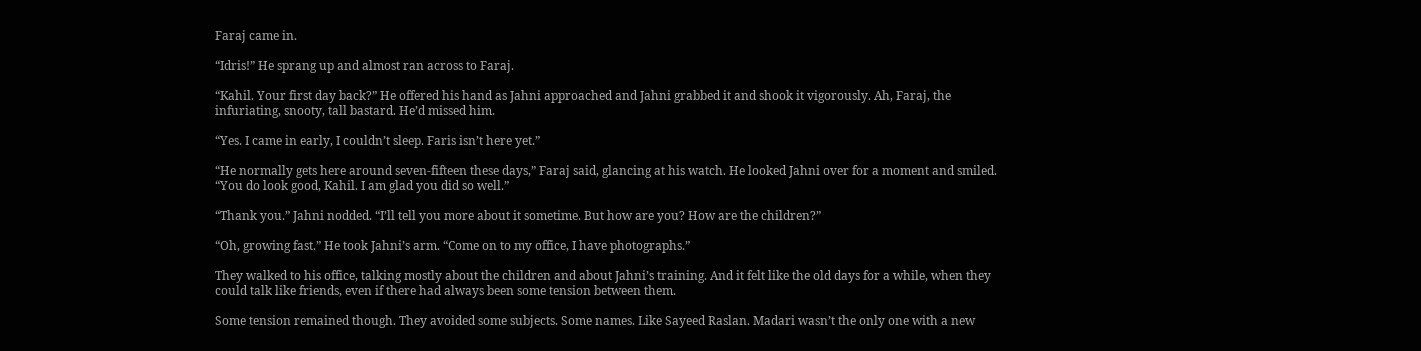Faraj came in.

“Idris!” He sprang up and almost ran across to Faraj.

“Kahil. Your first day back?” He offered his hand as Jahni approached and Jahni grabbed it and shook it vigorously. Ah, Faraj, the infuriating, snooty, tall bastard. He’d missed him.

“Yes. I came in early, I couldn’t sleep. Faris isn’t here yet.”

“He normally gets here around seven-fifteen these days,” Faraj said, glancing at his watch. He looked Jahni over for a moment and smiled. “You do look good, Kahil. I am glad you did so well.”

“Thank you.” Jahni nodded. “I’ll tell you more about it sometime. But how are you? How are the children?”

“Oh, growing fast.” He took Jahni’s arm. “Come on to my office, I have photographs.”

They walked to his office, talking mostly about the children and about Jahni’s training. And it felt like the old days for a while, when they could talk like friends, even if there had always been some tension between them.

Some tension remained though. They avoided some subjects. Some names. Like Sayeed Raslan. Madari wasn’t the only one with a new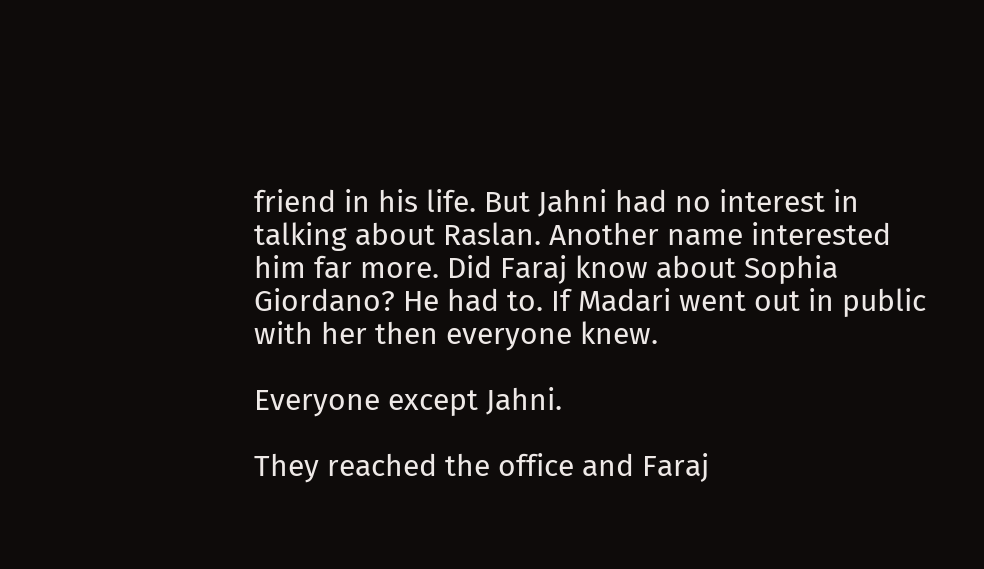friend in his life. But Jahni had no interest in talking about Raslan. Another name interested him far more. Did Faraj know about Sophia Giordano? He had to. If Madari went out in public with her then everyone knew.

Everyone except Jahni.

They reached the office and Faraj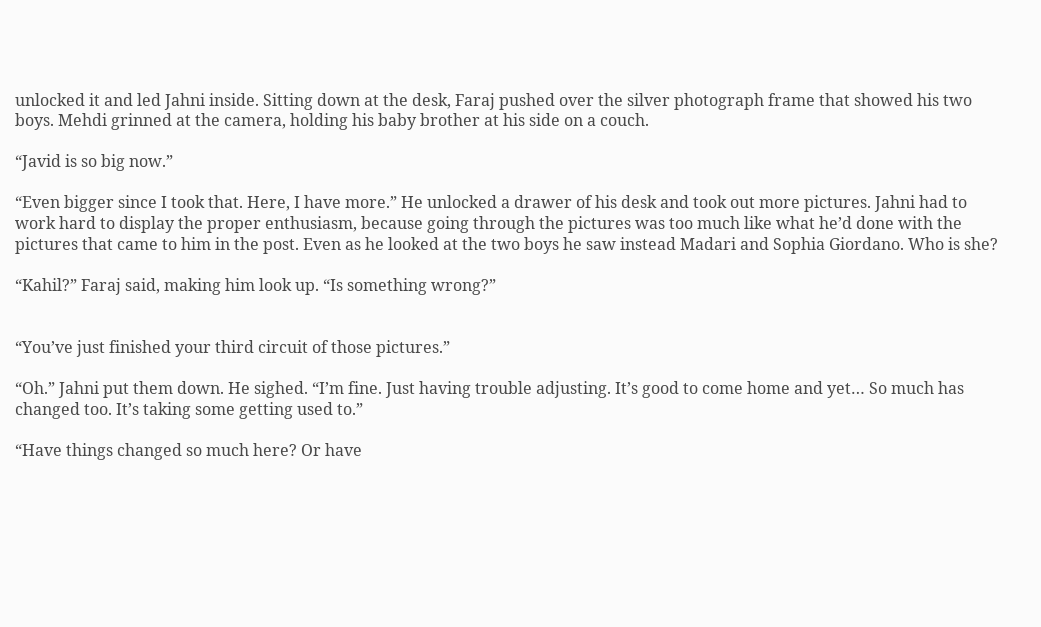unlocked it and led Jahni inside. Sitting down at the desk, Faraj pushed over the silver photograph frame that showed his two boys. Mehdi grinned at the camera, holding his baby brother at his side on a couch.

“Javid is so big now.”

“Even bigger since I took that. Here, I have more.” He unlocked a drawer of his desk and took out more pictures. Jahni had to work hard to display the proper enthusiasm, because going through the pictures was too much like what he’d done with the pictures that came to him in the post. Even as he looked at the two boys he saw instead Madari and Sophia Giordano. Who is she?

“Kahil?” Faraj said, making him look up. “Is something wrong?”


“You’ve just finished your third circuit of those pictures.”

“Oh.” Jahni put them down. He sighed. “I’m fine. Just having trouble adjusting. It’s good to come home and yet… So much has changed too. It’s taking some getting used to.”

“Have things changed so much here? Or have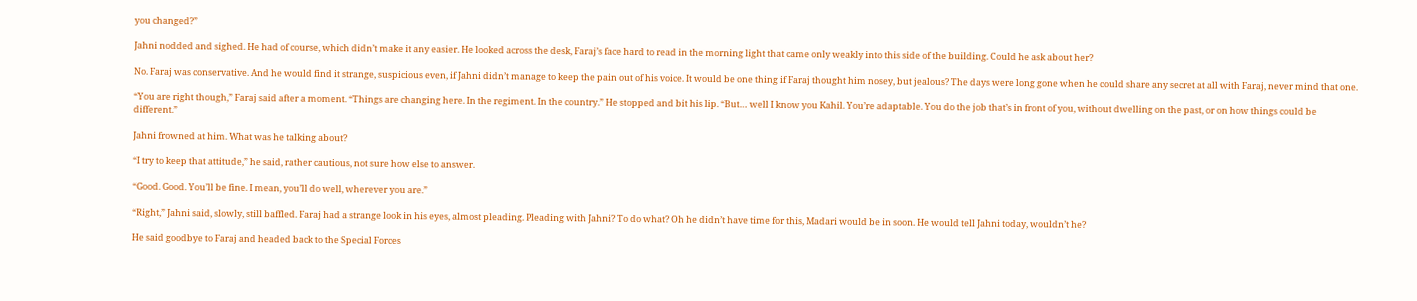you changed?”

Jahni nodded and sighed. He had of course, which didn’t make it any easier. He looked across the desk, Faraj’s face hard to read in the morning light that came only weakly into this side of the building. Could he ask about her?

No. Faraj was conservative. And he would find it strange, suspicious even, if Jahni didn’t manage to keep the pain out of his voice. It would be one thing if Faraj thought him nosey, but jealous? The days were long gone when he could share any secret at all with Faraj, never mind that one.

“You are right though,” Faraj said after a moment. “Things are changing here. In the regiment. In the country.” He stopped and bit his lip. “But… well I know you Kahil. You’re adaptable. You do the job that’s in front of you, without dwelling on the past, or on how things could be different.”

Jahni frowned at him. What was he talking about?

“I try to keep that attitude,” he said, rather cautious, not sure how else to answer.

“Good. Good. You’ll be fine. I mean, you’ll do well, wherever you are.”

“Right,” Jahni said, slowly, still baffled. Faraj had a strange look in his eyes, almost pleading. Pleading with Jahni? To do what? Oh he didn’t have time for this, Madari would be in soon. He would tell Jahni today, wouldn’t he?

He said goodbye to Faraj and headed back to the Special Forces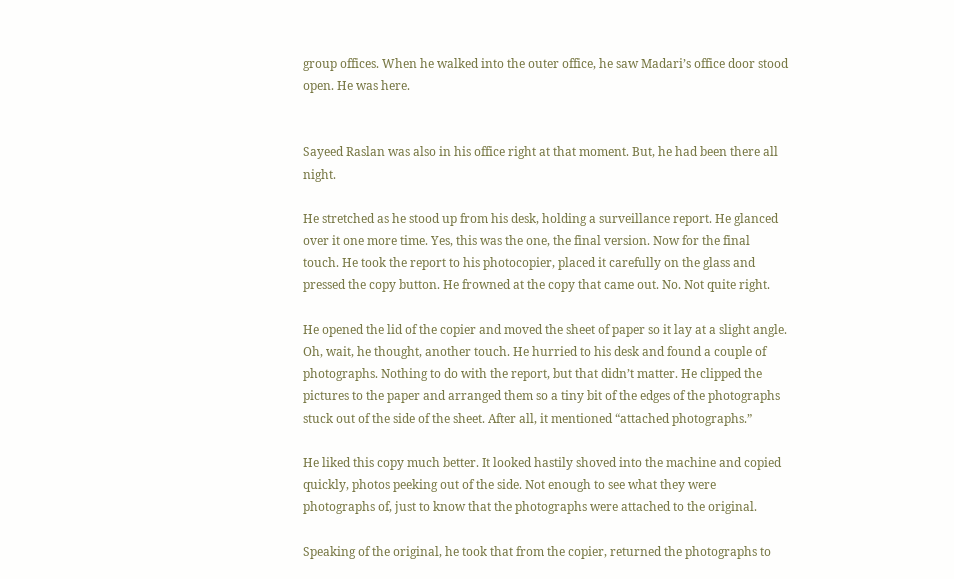group offices. When he walked into the outer office, he saw Madari’s office door stood open. He was here.


Sayeed Raslan was also in his office right at that moment. But, he had been there all night.

He stretched as he stood up from his desk, holding a surveillance report. He glanced over it one more time. Yes, this was the one, the final version. Now for the final touch. He took the report to his photocopier, placed it carefully on the glass and pressed the copy button. He frowned at the copy that came out. No. Not quite right.

He opened the lid of the copier and moved the sheet of paper so it lay at a slight angle. Oh, wait, he thought, another touch. He hurried to his desk and found a couple of photographs. Nothing to do with the report, but that didn’t matter. He clipped the pictures to the paper and arranged them so a tiny bit of the edges of the photographs stuck out of the side of the sheet. After all, it mentioned “attached photographs.”

He liked this copy much better. It looked hastily shoved into the machine and copied quickly, photos peeking out of the side. Not enough to see what they were photographs of, just to know that the photographs were attached to the original.

Speaking of the original, he took that from the copier, returned the photographs to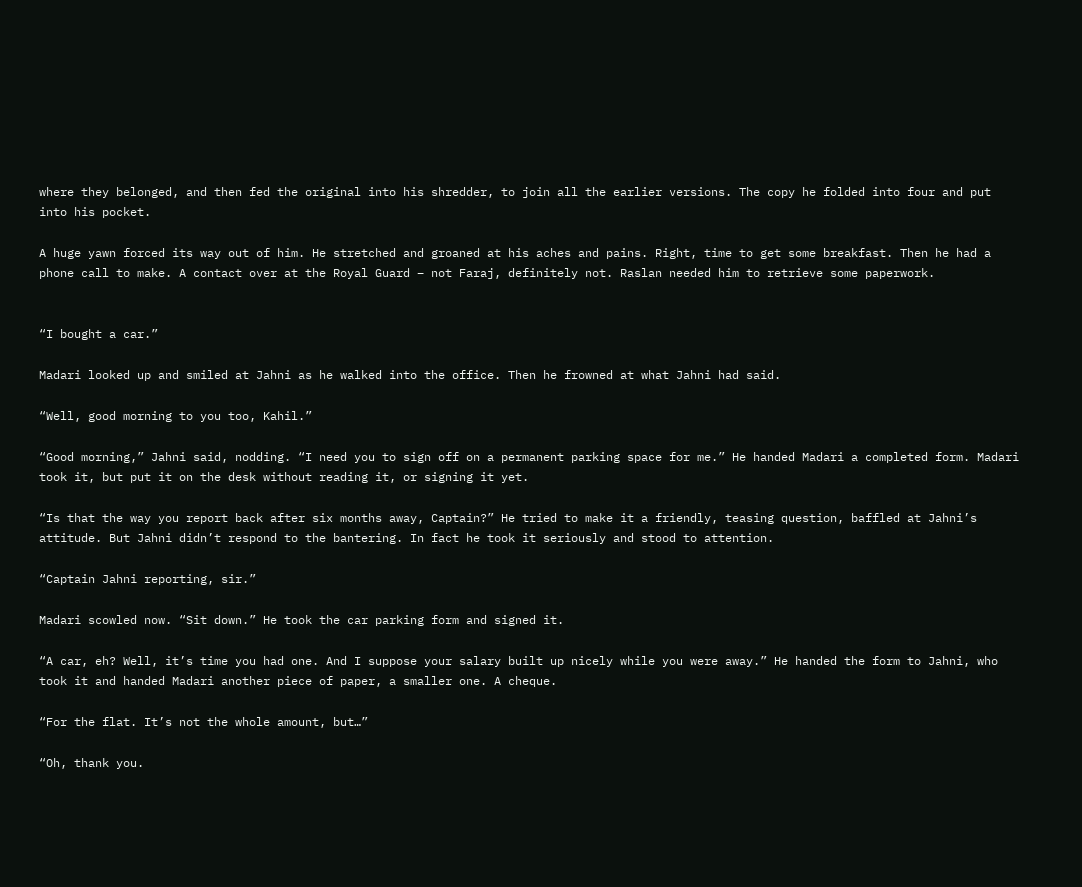where they belonged, and then fed the original into his shredder, to join all the earlier versions. The copy he folded into four and put into his pocket.

A huge yawn forced its way out of him. He stretched and groaned at his aches and pains. Right, time to get some breakfast. Then he had a phone call to make. A contact over at the Royal Guard – not Faraj, definitely not. Raslan needed him to retrieve some paperwork.


“I bought a car.”

Madari looked up and smiled at Jahni as he walked into the office. Then he frowned at what Jahni had said.

“Well, good morning to you too, Kahil.”

“Good morning,” Jahni said, nodding. “I need you to sign off on a permanent parking space for me.” He handed Madari a completed form. Madari took it, but put it on the desk without reading it, or signing it yet.

“Is that the way you report back after six months away, Captain?” He tried to make it a friendly, teasing question, baffled at Jahni’s attitude. But Jahni didn’t respond to the bantering. In fact he took it seriously and stood to attention.

“Captain Jahni reporting, sir.”

Madari scowled now. “Sit down.” He took the car parking form and signed it.

“A car, eh? Well, it’s time you had one. And I suppose your salary built up nicely while you were away.” He handed the form to Jahni, who took it and handed Madari another piece of paper, a smaller one. A cheque.

“For the flat. It’s not the whole amount, but…”

“Oh, thank you.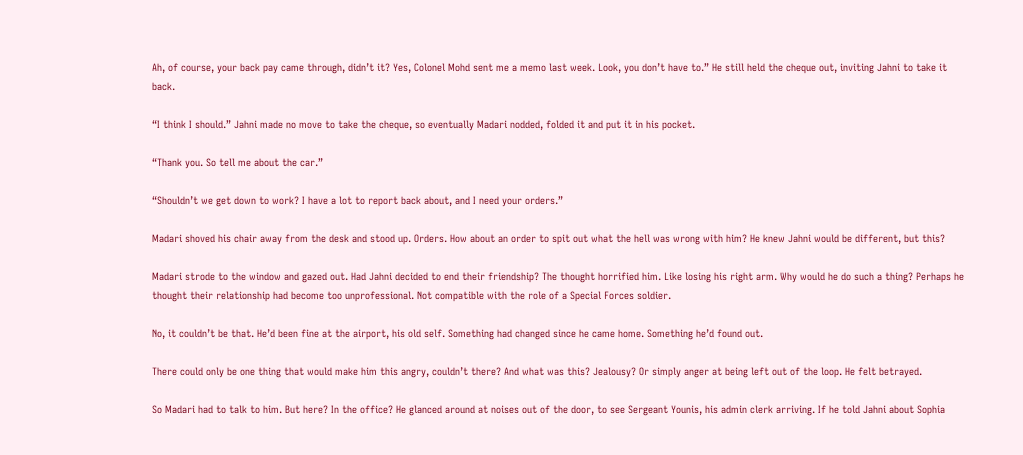Ah, of course, your back pay came through, didn’t it? Yes, Colonel Mohd sent me a memo last week. Look, you don’t have to.” He still held the cheque out, inviting Jahni to take it back.

“I think I should.” Jahni made no move to take the cheque, so eventually Madari nodded, folded it and put it in his pocket.

“Thank you. So tell me about the car.”

“Shouldn’t we get down to work? I have a lot to report back about, and I need your orders.”

Madari shoved his chair away from the desk and stood up. Orders. How about an order to spit out what the hell was wrong with him? He knew Jahni would be different, but this?

Madari strode to the window and gazed out. Had Jahni decided to end their friendship? The thought horrified him. Like losing his right arm. Why would he do such a thing? Perhaps he thought their relationship had become too unprofessional. Not compatible with the role of a Special Forces soldier.

No, it couldn’t be that. He’d been fine at the airport, his old self. Something had changed since he came home. Something he’d found out.

There could only be one thing that would make him this angry, couldn’t there? And what was this? Jealousy? Or simply anger at being left out of the loop. He felt betrayed.

So Madari had to talk to him. But here? In the office? He glanced around at noises out of the door, to see Sergeant Younis, his admin clerk arriving. If he told Jahni about Sophia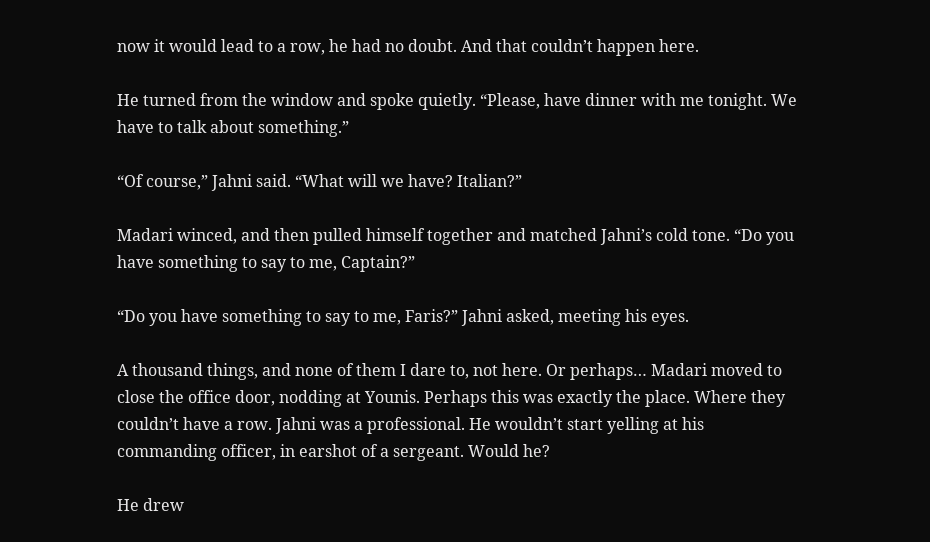now it would lead to a row, he had no doubt. And that couldn’t happen here.

He turned from the window and spoke quietly. “Please, have dinner with me tonight. We have to talk about something.”

“Of course,” Jahni said. “What will we have? Italian?”

Madari winced, and then pulled himself together and matched Jahni’s cold tone. “Do you have something to say to me, Captain?”

“Do you have something to say to me, Faris?” Jahni asked, meeting his eyes.

A thousand things, and none of them I dare to, not here. Or perhaps… Madari moved to close the office door, nodding at Younis. Perhaps this was exactly the place. Where they couldn’t have a row. Jahni was a professional. He wouldn’t start yelling at his commanding officer, in earshot of a sergeant. Would he?

He drew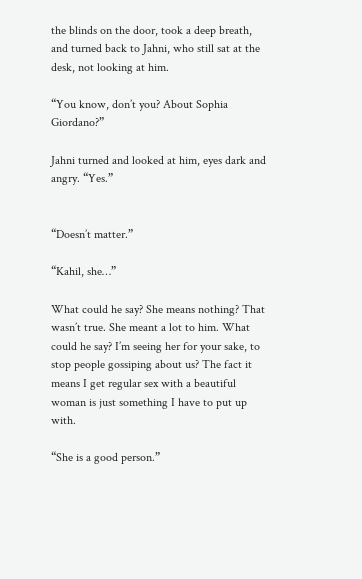the blinds on the door, took a deep breath, and turned back to Jahni, who still sat at the desk, not looking at him.

“You know, don’t you? About Sophia Giordano?”

Jahni turned and looked at him, eyes dark and angry. “Yes.”


“Doesn’t matter.”

“Kahil, she…”

What could he say? She means nothing? That wasn’t true. She meant a lot to him. What could he say? I’m seeing her for your sake, to stop people gossiping about us? The fact it means I get regular sex with a beautiful woman is just something I have to put up with.

“She is a good person.”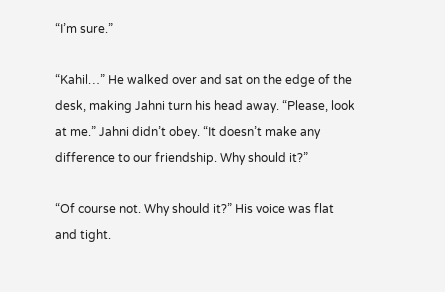“I’m sure.”

“Kahil…” He walked over and sat on the edge of the desk, making Jahni turn his head away. “Please, look at me.” Jahni didn’t obey. “It doesn’t make any difference to our friendship. Why should it?”

“Of course not. Why should it?” His voice was flat and tight.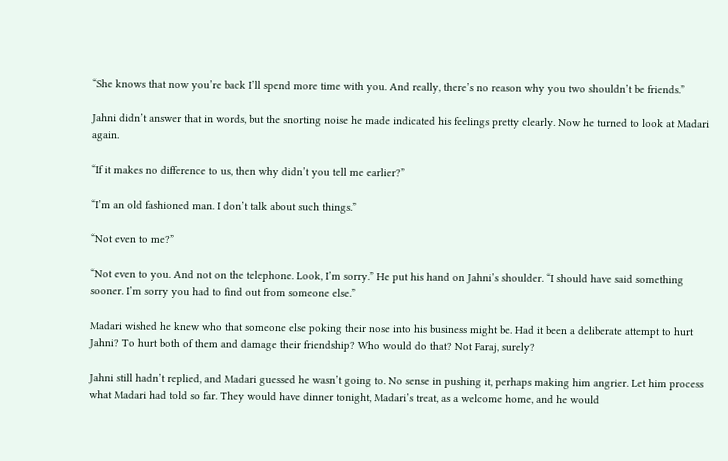“She knows that now you’re back I’ll spend more time with you. And really, there’s no reason why you two shouldn’t be friends.”

Jahni didn’t answer that in words, but the snorting noise he made indicated his feelings pretty clearly. Now he turned to look at Madari again.

“If it makes no difference to us, then why didn’t you tell me earlier?”

“I’m an old fashioned man. I don’t talk about such things.”

“Not even to me?”

“Not even to you. And not on the telephone. Look, I’m sorry.” He put his hand on Jahni’s shoulder. “I should have said something sooner. I’m sorry you had to find out from someone else.”

Madari wished he knew who that someone else poking their nose into his business might be. Had it been a deliberate attempt to hurt Jahni? To hurt both of them and damage their friendship? Who would do that? Not Faraj, surely?

Jahni still hadn’t replied, and Madari guessed he wasn’t going to. No sense in pushing it, perhaps making him angrier. Let him process what Madari had told so far. They would have dinner tonight, Madari’s treat, as a welcome home, and he would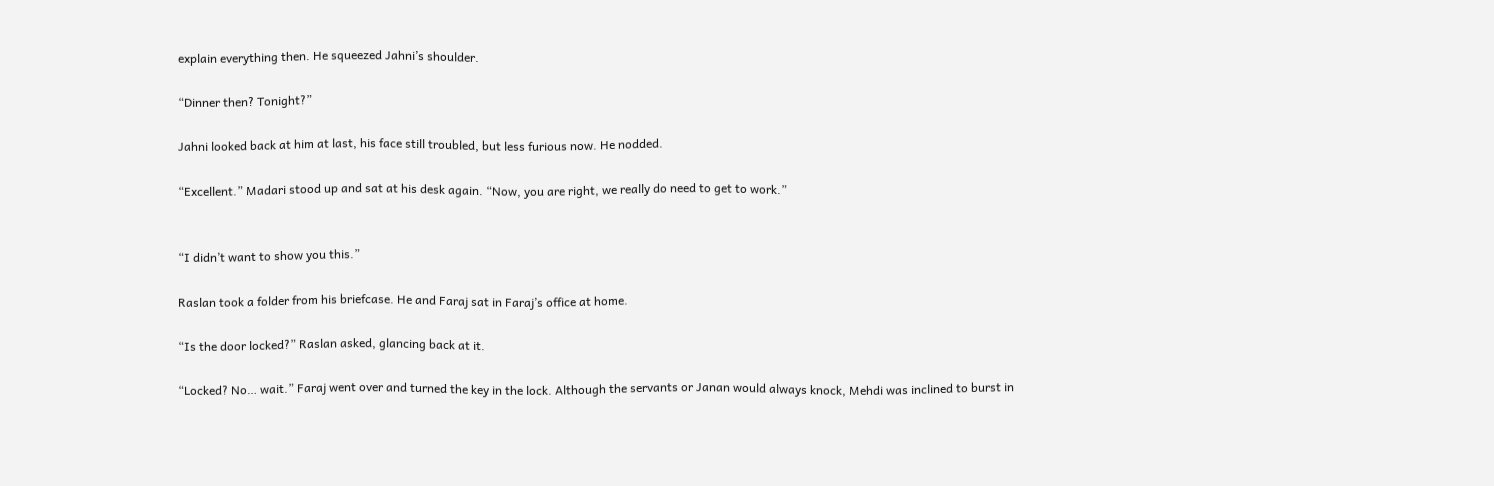explain everything then. He squeezed Jahni’s shoulder.

“Dinner then? Tonight?”

Jahni looked back at him at last, his face still troubled, but less furious now. He nodded.

“Excellent.” Madari stood up and sat at his desk again. “Now, you are right, we really do need to get to work.”


“I didn’t want to show you this.”

Raslan took a folder from his briefcase. He and Faraj sat in Faraj’s office at home.

“Is the door locked?” Raslan asked, glancing back at it.

“Locked? No… wait.” Faraj went over and turned the key in the lock. Although the servants or Janan would always knock, Mehdi was inclined to burst in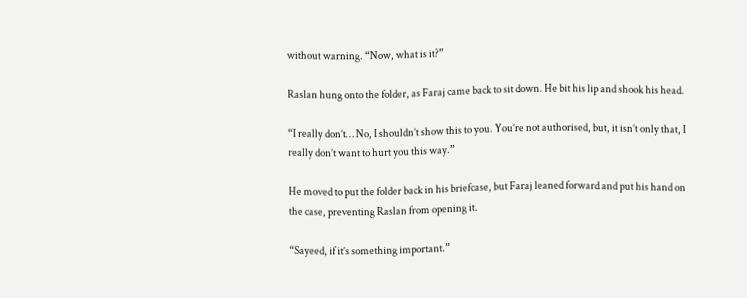without warning. “Now, what is it?”

Raslan hung onto the folder, as Faraj came back to sit down. He bit his lip and shook his head.

“I really don’t… No, I shouldn’t show this to you. You’re not authorised, but, it isn’t only that, I really don’t want to hurt you this way.”

He moved to put the folder back in his briefcase, but Faraj leaned forward and put his hand on the case, preventing Raslan from opening it.

“Sayeed, if it’s something important.”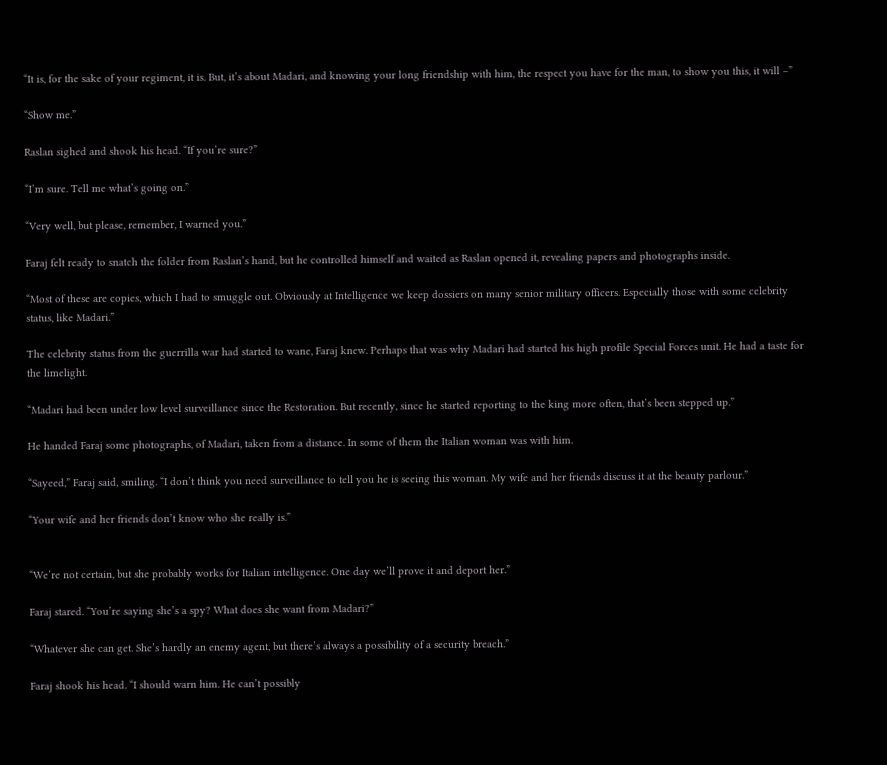“It is, for the sake of your regiment, it is. But, it’s about Madari, and knowing your long friendship with him, the respect you have for the man, to show you this, it will –”

“Show me.”

Raslan sighed and shook his head. “If you’re sure?”

“I’m sure. Tell me what’s going on.”

“Very well, but please, remember, I warned you.”

Faraj felt ready to snatch the folder from Raslan’s hand, but he controlled himself and waited as Raslan opened it, revealing papers and photographs inside.

“Most of these are copies, which I had to smuggle out. Obviously at Intelligence we keep dossiers on many senior military officers. Especially those with some celebrity status, like Madari.”

The celebrity status from the guerrilla war had started to wane, Faraj knew. Perhaps that was why Madari had started his high profile Special Forces unit. He had a taste for the limelight.

“Madari had been under low level surveillance since the Restoration. But recently, since he started reporting to the king more often, that’s been stepped up.”

He handed Faraj some photographs, of Madari, taken from a distance. In some of them the Italian woman was with him.

“Sayeed,” Faraj said, smiling. “I don’t think you need surveillance to tell you he is seeing this woman. My wife and her friends discuss it at the beauty parlour.”

“Your wife and her friends don’t know who she really is.”


“We’re not certain, but she probably works for Italian intelligence. One day we’ll prove it and deport her.”

Faraj stared. “You’re saying she’s a spy? What does she want from Madari?”

“Whatever she can get. She’s hardly an enemy agent, but there’s always a possibility of a security breach.”

Faraj shook his head. “I should warn him. He can’t possibly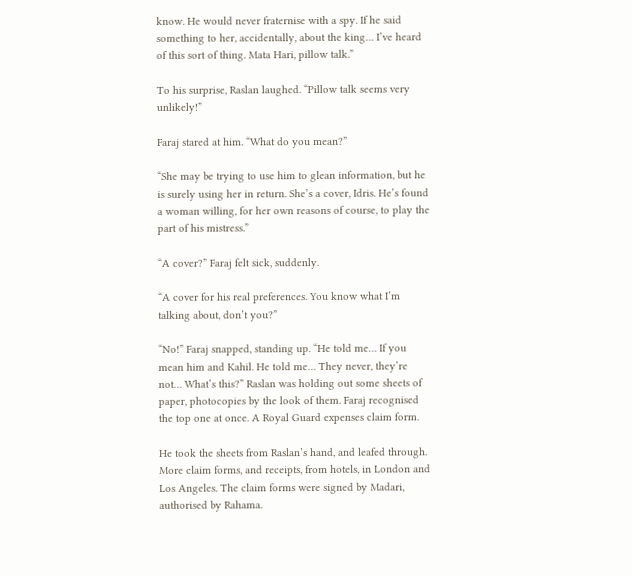know. He would never fraternise with a spy. If he said something to her, accidentally, about the king… I’ve heard of this sort of thing. Mata Hari, pillow talk.”

To his surprise, Raslan laughed. “Pillow talk seems very unlikely!”

Faraj stared at him. “What do you mean?”

“She may be trying to use him to glean information, but he is surely using her in return. She’s a cover, Idris. He’s found a woman willing, for her own reasons of course, to play the part of his mistress.”

“A cover?” Faraj felt sick, suddenly.

“A cover for his real preferences. You know what I’m talking about, don’t you?”

“No!” Faraj snapped, standing up. “He told me… If you mean him and Kahil. He told me… They never, they’re not… What’s this?” Raslan was holding out some sheets of paper, photocopies by the look of them. Faraj recognised the top one at once. A Royal Guard expenses claim form.

He took the sheets from Raslan’s hand, and leafed through. More claim forms, and receipts, from hotels, in London and Los Angeles. The claim forms were signed by Madari, authorised by Rahama.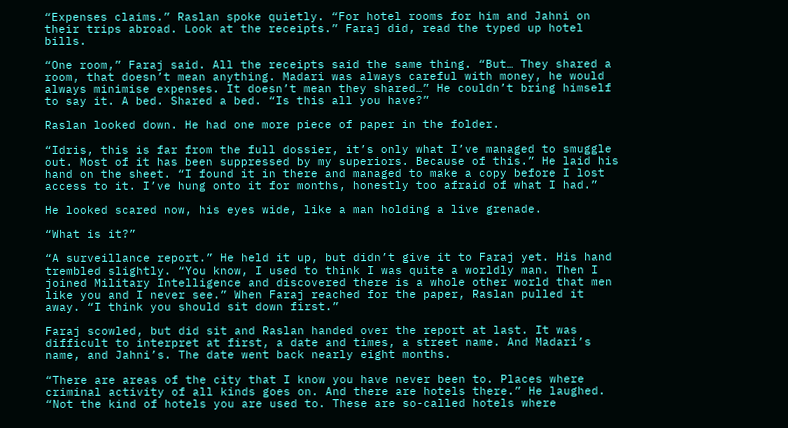“Expenses claims.” Raslan spoke quietly. “For hotel rooms for him and Jahni on their trips abroad. Look at the receipts.” Faraj did, read the typed up hotel bills.

“One room,” Faraj said. All the receipts said the same thing. “But… They shared a room, that doesn’t mean anything. Madari was always careful with money, he would always minimise expenses. It doesn’t mean they shared…” He couldn’t bring himself to say it. A bed. Shared a bed. “Is this all you have?”

Raslan looked down. He had one more piece of paper in the folder.

“Idris, this is far from the full dossier, it’s only what I’ve managed to smuggle out. Most of it has been suppressed by my superiors. Because of this.” He laid his hand on the sheet. “I found it in there and managed to make a copy before I lost access to it. I’ve hung onto it for months, honestly too afraid of what I had.”

He looked scared now, his eyes wide, like a man holding a live grenade.

“What is it?”

“A surveillance report.” He held it up, but didn’t give it to Faraj yet. His hand trembled slightly. “You know, I used to think I was quite a worldly man. Then I joined Military Intelligence and discovered there is a whole other world that men like you and I never see.” When Faraj reached for the paper, Raslan pulled it away. “I think you should sit down first.”

Faraj scowled, but did sit and Raslan handed over the report at last. It was difficult to interpret at first, a date and times, a street name. And Madari’s name, and Jahni’s. The date went back nearly eight months.

“There are areas of the city that I know you have never been to. Places where criminal activity of all kinds goes on. And there are hotels there.” He laughed. “Not the kind of hotels you are used to. These are so-called hotels where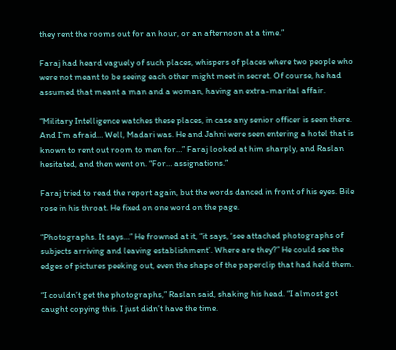they rent the rooms out for an hour, or an afternoon at a time.”

Faraj had heard vaguely of such places, whispers of places where two people who were not meant to be seeing each other might meet in secret. Of course, he had assumed that meant a man and a woman, having an extra-marital affair.

“Military Intelligence watches these places, in case any senior officer is seen there. And I’m afraid… Well, Madari was. He and Jahni were seen entering a hotel that is known to rent out room to men for…” Faraj looked at him sharply, and Raslan hesitated, and then went on. “For… assignations.”

Faraj tried to read the report again, but the words danced in front of his eyes. Bile rose in his throat. He fixed on one word on the page.

“Photographs. It says…” He frowned at it, “it says, ‘see attached photographs of subjects arriving and leaving establishment’. Where are they?” He could see the edges of pictures peeking out, even the shape of the paperclip that had held them.

“I couldn’t get the photographs,” Raslan said, shaking his head. “I almost got caught copying this. I just didn’t have the time.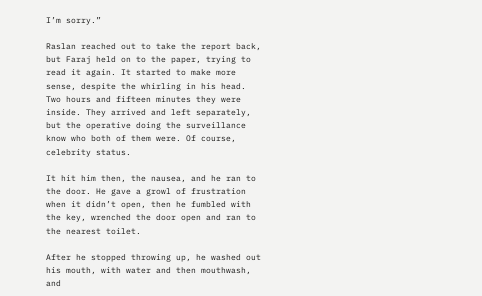I’m sorry.”

Raslan reached out to take the report back, but Faraj held on to the paper, trying to read it again. It started to make more sense, despite the whirling in his head. Two hours and fifteen minutes they were inside. They arrived and left separately, but the operative doing the surveillance know who both of them were. Of course, celebrity status.

It hit him then, the nausea, and he ran to the door. He gave a growl of frustration when it didn’t open, then he fumbled with the key, wrenched the door open and ran to the nearest toilet.

After he stopped throwing up, he washed out his mouth, with water and then mouthwash, and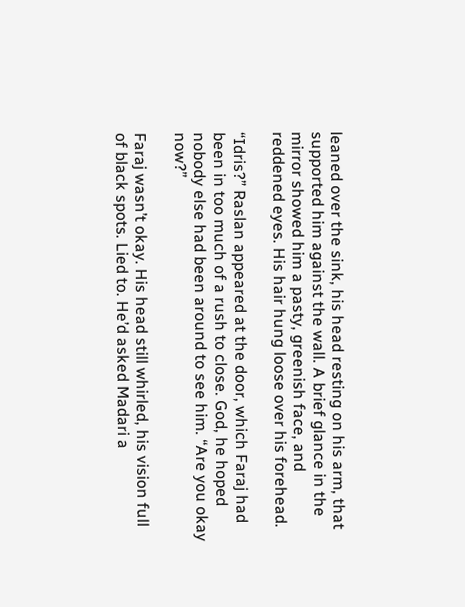leaned over the sink, his head resting on his arm, that supported him against the wall. A brief glance in the mirror showed him a pasty, greenish face, and reddened eyes. His hair hung loose over his forehead.

“Idris?” Raslan appeared at the door, which Faraj had been in too much of a rush to close. God, he hoped nobody else had been around to see him. “Are you okay now?”

Faraj wasn’t okay. His head still whirled, his vision full of black spots. Lied to. He’d asked Madari a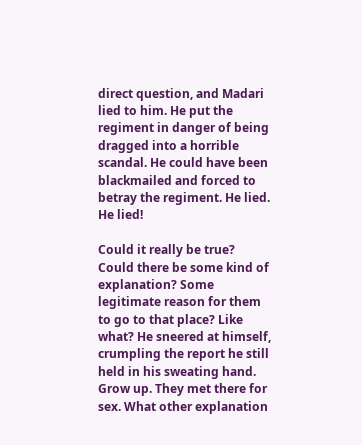direct question, and Madari lied to him. He put the regiment in danger of being dragged into a horrible scandal. He could have been blackmailed and forced to betray the regiment. He lied. He lied!

Could it really be true? Could there be some kind of explanation? Some legitimate reason for them to go to that place? Like what? He sneered at himself, crumpling the report he still held in his sweating hand. Grow up. They met there for sex. What other explanation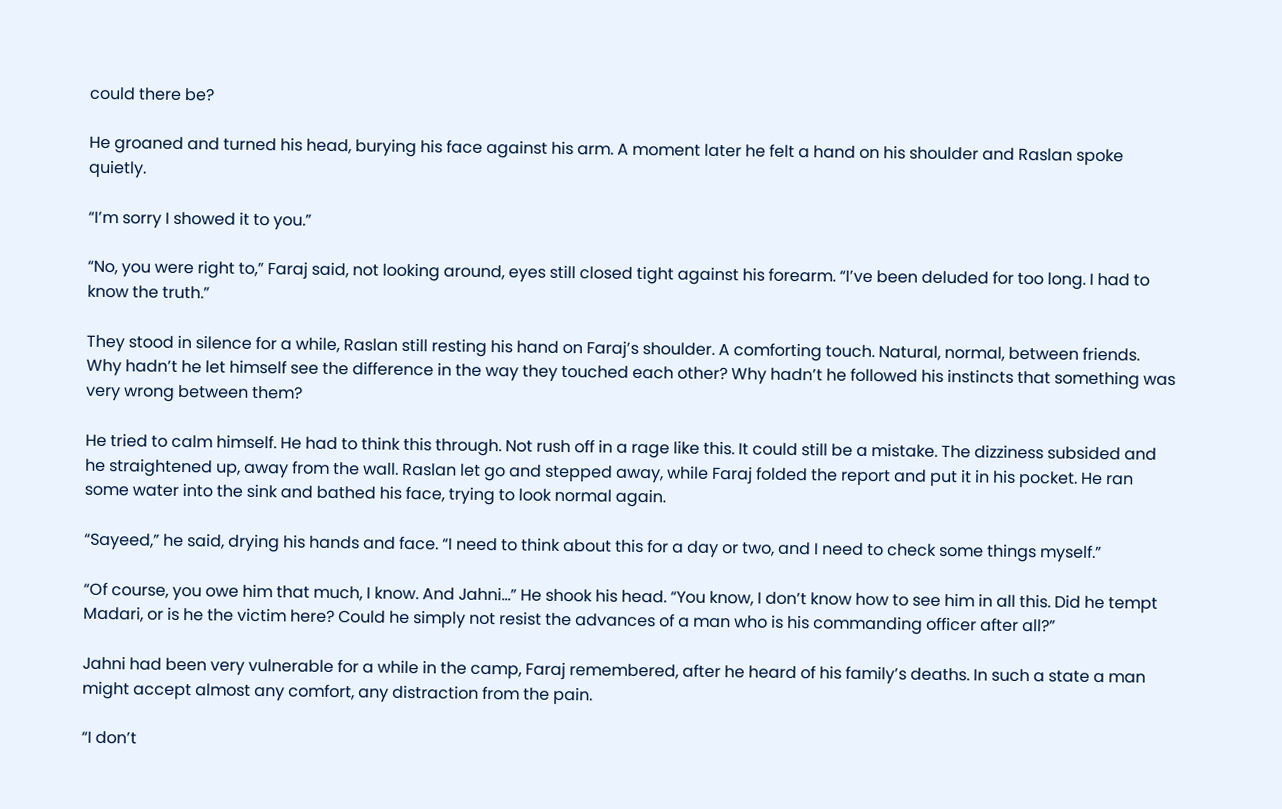could there be?

He groaned and turned his head, burying his face against his arm. A moment later he felt a hand on his shoulder and Raslan spoke quietly.

“I’m sorry I showed it to you.”

“No, you were right to,” Faraj said, not looking around, eyes still closed tight against his forearm. “I’ve been deluded for too long. I had to know the truth.”

They stood in silence for a while, Raslan still resting his hand on Faraj’s shoulder. A comforting touch. Natural, normal, between friends. Why hadn’t he let himself see the difference in the way they touched each other? Why hadn’t he followed his instincts that something was very wrong between them?

He tried to calm himself. He had to think this through. Not rush off in a rage like this. It could still be a mistake. The dizziness subsided and he straightened up, away from the wall. Raslan let go and stepped away, while Faraj folded the report and put it in his pocket. He ran some water into the sink and bathed his face, trying to look normal again.

“Sayeed,” he said, drying his hands and face. “I need to think about this for a day or two, and I need to check some things myself.”

“Of course, you owe him that much, I know. And Jahni…” He shook his head. “You know, I don’t know how to see him in all this. Did he tempt Madari, or is he the victim here? Could he simply not resist the advances of a man who is his commanding officer after all?”

Jahni had been very vulnerable for a while in the camp, Faraj remembered, after he heard of his family’s deaths. In such a state a man might accept almost any comfort, any distraction from the pain.

“I don’t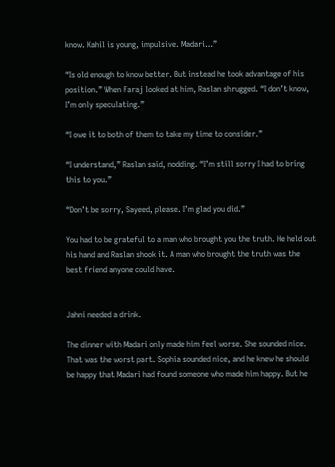know. Kahil is young, impulsive. Madari…”

“Is old enough to know better. But instead he took advantage of his position.” When Faraj looked at him, Raslan shrugged. “I don’t know, I’m only speculating.”

“I owe it to both of them to take my time to consider.”

“I understand,” Raslan said, nodding. “I’m still sorry I had to bring this to you.”

“Don’t be sorry, Sayeed, please. I’m glad you did.”

You had to be grateful to a man who brought you the truth. He held out his hand and Raslan shook it. A man who brought the truth was the best friend anyone could have.


Jahni needed a drink.

The dinner with Madari only made him feel worse. She sounded nice. That was the worst part. Sophia sounded nice, and he knew he should be happy that Madari had found someone who made him happy. But he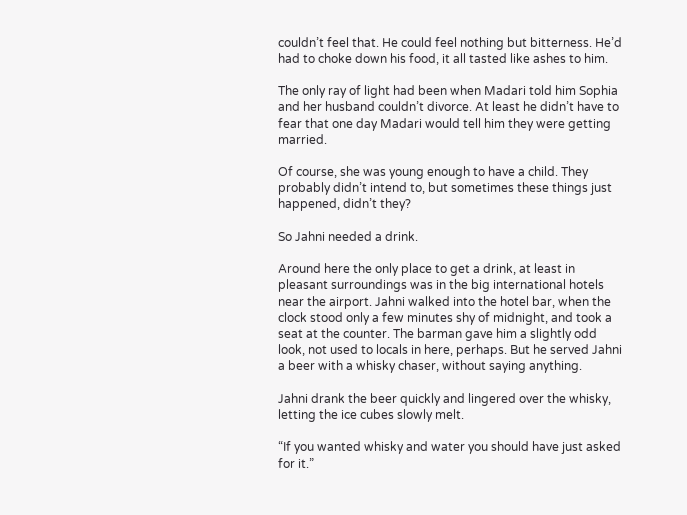couldn’t feel that. He could feel nothing but bitterness. He’d had to choke down his food, it all tasted like ashes to him.

The only ray of light had been when Madari told him Sophia and her husband couldn’t divorce. At least he didn’t have to fear that one day Madari would tell him they were getting married.

Of course, she was young enough to have a child. They probably didn’t intend to, but sometimes these things just happened, didn’t they?

So Jahni needed a drink.

Around here the only place to get a drink, at least in pleasant surroundings was in the big international hotels near the airport. Jahni walked into the hotel bar, when the clock stood only a few minutes shy of midnight, and took a seat at the counter. The barman gave him a slightly odd look, not used to locals in here, perhaps. But he served Jahni a beer with a whisky chaser, without saying anything.

Jahni drank the beer quickly and lingered over the whisky, letting the ice cubes slowly melt.

“If you wanted whisky and water you should have just asked for it.”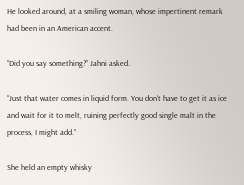He looked around, at a smiling woman, whose impertinent remark had been in an American accent.

“Did you say something?” Jahni asked.

“Just that water comes in liquid form. You don’t have to get it as ice and wait for it to melt, ruining perfectly good single malt in the process, I might add.”

She held an empty whisky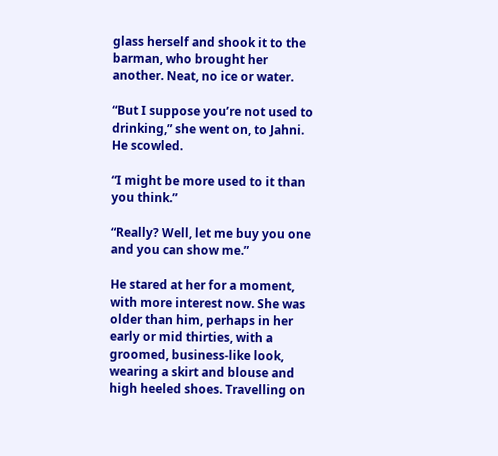glass herself and shook it to the barman, who brought her another. Neat, no ice or water.

“But I suppose you’re not used to drinking,” she went on, to Jahni. He scowled.

“I might be more used to it than you think.”

“Really? Well, let me buy you one and you can show me.”

He stared at her for a moment, with more interest now. She was older than him, perhaps in her early or mid thirties, with a groomed, business-like look, wearing a skirt and blouse and high heeled shoes. Travelling on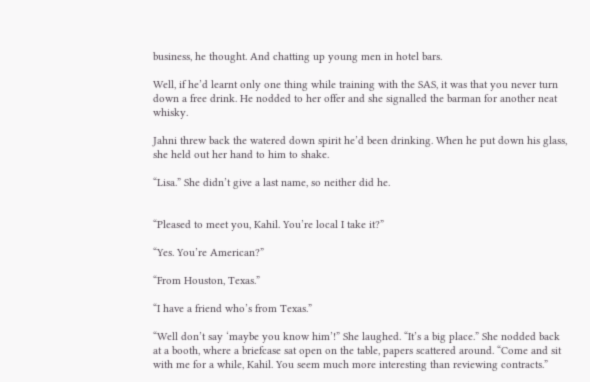business, he thought. And chatting up young men in hotel bars.

Well, if he’d learnt only one thing while training with the SAS, it was that you never turn down a free drink. He nodded to her offer and she signalled the barman for another neat whisky.

Jahni threw back the watered down spirit he’d been drinking. When he put down his glass, she held out her hand to him to shake.

“Lisa.” She didn’t give a last name, so neither did he.


“Pleased to meet you, Kahil. You’re local I take it?”

“Yes. You’re American?”

“From Houston, Texas.”

“I have a friend who’s from Texas.”

“Well don’t say ‘maybe you know him’!” She laughed. “It’s a big place.” She nodded back at a booth, where a briefcase sat open on the table, papers scattered around. “Come and sit with me for a while, Kahil. You seem much more interesting than reviewing contracts.”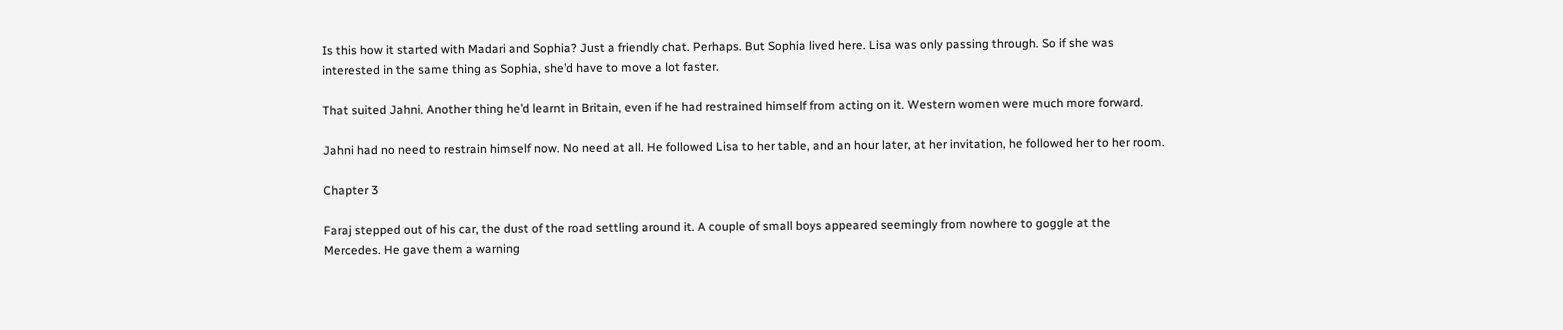Is this how it started with Madari and Sophia? Just a friendly chat. Perhaps. But Sophia lived here. Lisa was only passing through. So if she was interested in the same thing as Sophia, she’d have to move a lot faster.

That suited Jahni. Another thing he’d learnt in Britain, even if he had restrained himself from acting on it. Western women were much more forward.

Jahni had no need to restrain himself now. No need at all. He followed Lisa to her table, and an hour later, at her invitation, he followed her to her room.

Chapter 3

Faraj stepped out of his car, the dust of the road settling around it. A couple of small boys appeared seemingly from nowhere to goggle at the Mercedes. He gave them a warning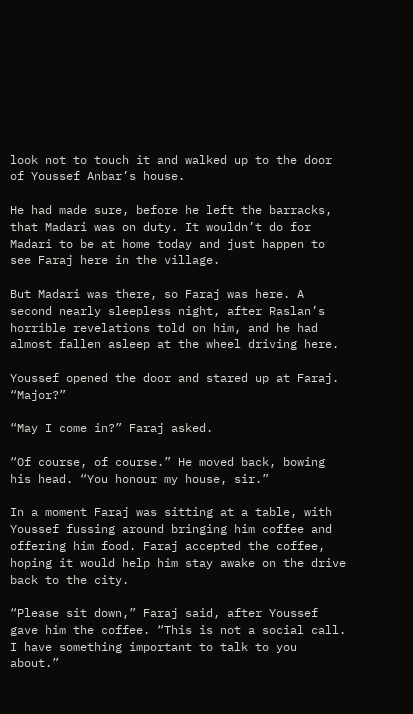look not to touch it and walked up to the door of Youssef Anbar’s house.

He had made sure, before he left the barracks, that Madari was on duty. It wouldn’t do for Madari to be at home today and just happen to see Faraj here in the village.

But Madari was there, so Faraj was here. A second nearly sleepless night, after Raslan’s horrible revelations told on him, and he had almost fallen asleep at the wheel driving here.

Youssef opened the door and stared up at Faraj. “Major?”

“May I come in?” Faraj asked.

“Of course, of course.” He moved back, bowing his head. “You honour my house, sir.”

In a moment Faraj was sitting at a table, with Youssef fussing around bringing him coffee and offering him food. Faraj accepted the coffee, hoping it would help him stay awake on the drive back to the city.

“Please sit down,” Faraj said, after Youssef gave him the coffee. “This is not a social call. I have something important to talk to you about.”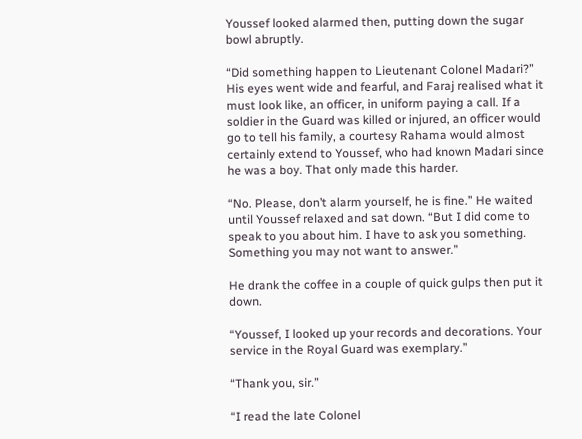Youssef looked alarmed then, putting down the sugar bowl abruptly.

“Did something happen to Lieutenant Colonel Madari?” His eyes went wide and fearful, and Faraj realised what it must look like, an officer, in uniform paying a call. If a soldier in the Guard was killed or injured, an officer would go to tell his family, a courtesy Rahama would almost certainly extend to Youssef, who had known Madari since he was a boy. That only made this harder.

“No. Please, don’t alarm yourself, he is fine.” He waited until Youssef relaxed and sat down. “But I did come to speak to you about him. I have to ask you something. Something you may not want to answer.”

He drank the coffee in a couple of quick gulps then put it down.

“Youssef, I looked up your records and decorations. Your service in the Royal Guard was exemplary.”

“Thank you, sir.”

“I read the late Colonel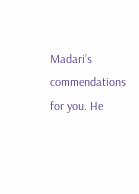Madari’s commendations for you. He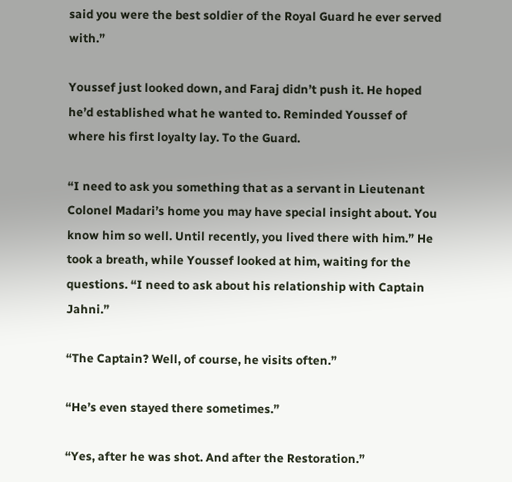said you were the best soldier of the Royal Guard he ever served with.”

Youssef just looked down, and Faraj didn’t push it. He hoped he’d established what he wanted to. Reminded Youssef of where his first loyalty lay. To the Guard.

“I need to ask you something that as a servant in Lieutenant Colonel Madari’s home you may have special insight about. You know him so well. Until recently, you lived there with him.” He took a breath, while Youssef looked at him, waiting for the questions. “I need to ask about his relationship with Captain Jahni.”

“The Captain? Well, of course, he visits often.”

“He’s even stayed there sometimes.”

“Yes, after he was shot. And after the Restoration.”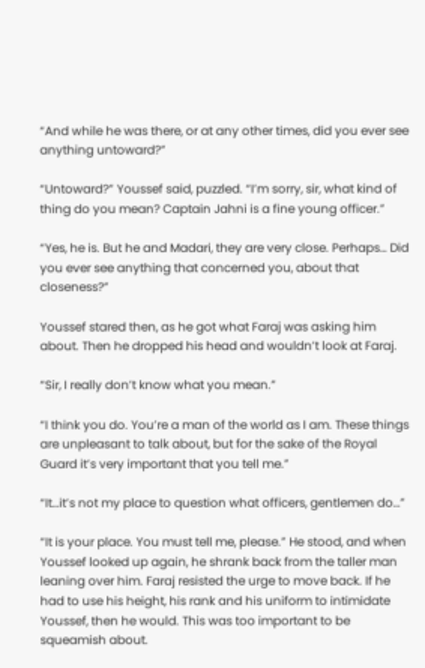“And while he was there, or at any other times, did you ever see anything untoward?”

“Untoward?” Youssef said, puzzled. “I’m sorry, sir, what kind of thing do you mean? Captain Jahni is a fine young officer.”

“Yes, he is. But he and Madari, they are very close. Perhaps… Did you ever see anything that concerned you, about that closeness?”

Youssef stared then, as he got what Faraj was asking him about. Then he dropped his head and wouldn’t look at Faraj.

“Sir, I really don’t know what you mean.”

“I think you do. You’re a man of the world as I am. These things are unpleasant to talk about, but for the sake of the Royal Guard it’s very important that you tell me.”

“It…it’s not my place to question what officers, gentlemen do…”

“It is your place. You must tell me, please.” He stood, and when Youssef looked up again, he shrank back from the taller man leaning over him. Faraj resisted the urge to move back. If he had to use his height, his rank and his uniform to intimidate Youssef, then he would. This was too important to be squeamish about.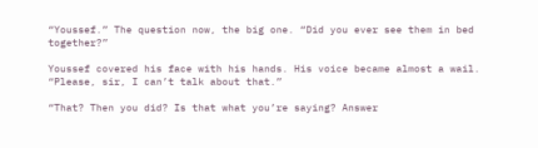“Youssef.” The question now, the big one. “Did you ever see them in bed together?”

Youssef covered his face with his hands. His voice became almost a wail. “Please, sir, I can’t talk about that.”

“That? Then you did? Is that what you’re saying? Answer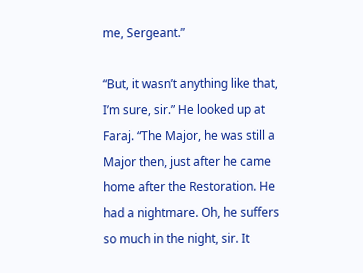me, Sergeant.”

“But, it wasn’t anything like that, I’m sure, sir.” He looked up at Faraj. “The Major, he was still a Major then, just after he came home after the Restoration. He had a nightmare. Oh, he suffers so much in the night, sir. It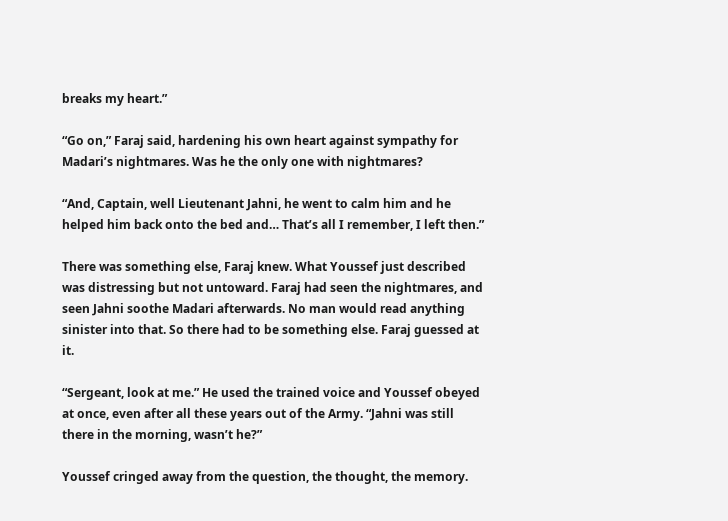breaks my heart.”

“Go on,” Faraj said, hardening his own heart against sympathy for Madari’s nightmares. Was he the only one with nightmares?

“And, Captain, well Lieutenant Jahni, he went to calm him and he helped him back onto the bed and… That’s all I remember, I left then.”

There was something else, Faraj knew. What Youssef just described was distressing but not untoward. Faraj had seen the nightmares, and seen Jahni soothe Madari afterwards. No man would read anything sinister into that. So there had to be something else. Faraj guessed at it.

“Sergeant, look at me.” He used the trained voice and Youssef obeyed at once, even after all these years out of the Army. “Jahni was still there in the morning, wasn’t he?”

Youssef cringed away from the question, the thought, the memory.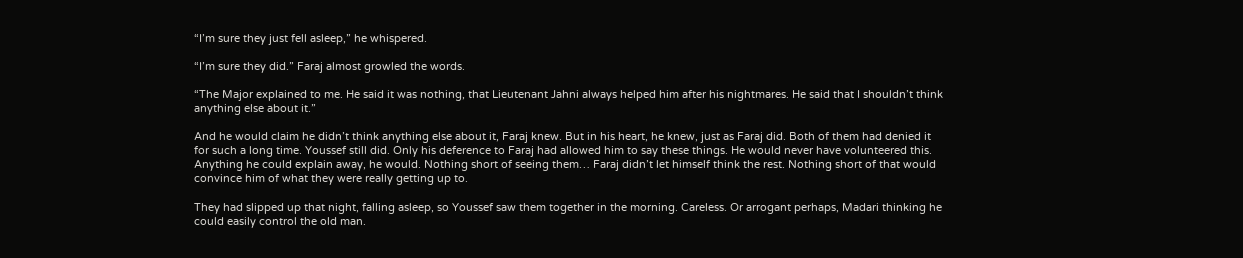“I’m sure they just fell asleep,” he whispered.

“I’m sure they did.” Faraj almost growled the words.

“The Major explained to me. He said it was nothing, that Lieutenant Jahni always helped him after his nightmares. He said that I shouldn’t think anything else about it.”

And he would claim he didn’t think anything else about it, Faraj knew. But in his heart, he knew, just as Faraj did. Both of them had denied it for such a long time. Youssef still did. Only his deference to Faraj had allowed him to say these things. He would never have volunteered this. Anything he could explain away, he would. Nothing short of seeing them… Faraj didn’t let himself think the rest. Nothing short of that would convince him of what they were really getting up to.

They had slipped up that night, falling asleep, so Youssef saw them together in the morning. Careless. Or arrogant perhaps, Madari thinking he could easily control the old man.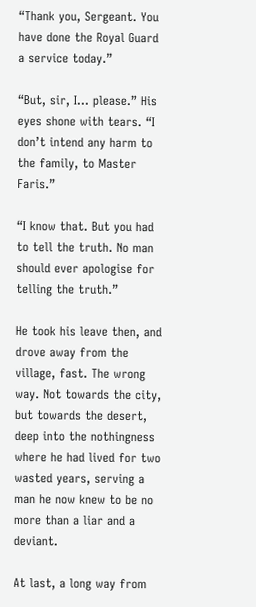“Thank you, Sergeant. You have done the Royal Guard a service today.”

“But, sir, I… please.” His eyes shone with tears. “I don’t intend any harm to the family, to Master Faris.”

“I know that. But you had to tell the truth. No man should ever apologise for telling the truth.”

He took his leave then, and drove away from the village, fast. The wrong way. Not towards the city, but towards the desert, deep into the nothingness where he had lived for two wasted years, serving a man he now knew to be no more than a liar and a deviant.

At last, a long way from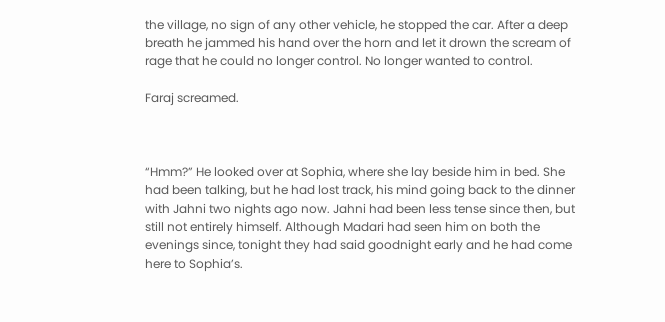the village, no sign of any other vehicle, he stopped the car. After a deep breath he jammed his hand over the horn and let it drown the scream of rage that he could no longer control. No longer wanted to control.

Faraj screamed.



“Hmm?” He looked over at Sophia, where she lay beside him in bed. She had been talking, but he had lost track, his mind going back to the dinner with Jahni two nights ago now. Jahni had been less tense since then, but still not entirely himself. Although Madari had seen him on both the evenings since, tonight they had said goodnight early and he had come here to Sophia’s.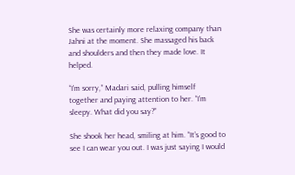She was certainly more relaxing company than Jahni at the moment. She massaged his back and shoulders and then they made love. It helped.

“I’m sorry,” Madari said, pulling himself together and paying attention to her. “I’m sleepy. What did you say?”

She shook her head, smiling at him. “It’s good to see I can wear you out. I was just saying I would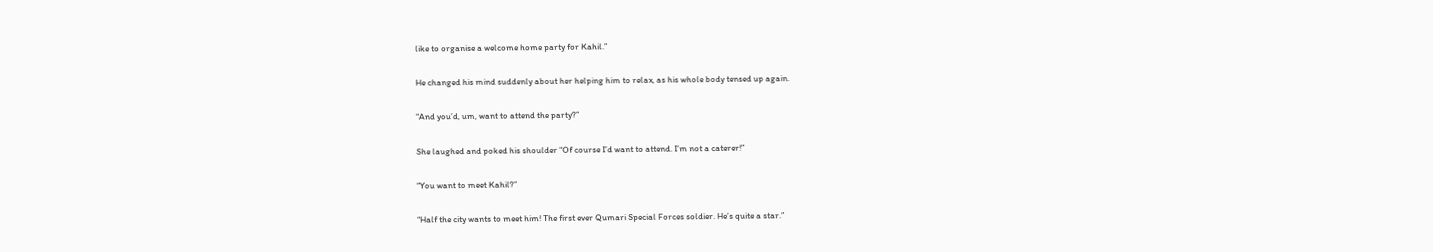like to organise a welcome home party for Kahil.”

He changed his mind suddenly about her helping him to relax, as his whole body tensed up again.

“And you’d, um, want to attend the party?”

She laughed and poked his shoulder “Of course I’d want to attend. I’m not a caterer!”

“You want to meet Kahil?”

“Half the city wants to meet him! The first ever Qumari Special Forces soldier. He’s quite a star.”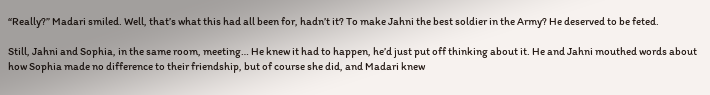“Really?” Madari smiled. Well, that’s what this had all been for, hadn’t it? To make Jahni the best soldier in the Army? He deserved to be feted.

Still, Jahni and Sophia, in the same room, meeting… He knew it had to happen, he’d just put off thinking about it. He and Jahni mouthed words about how Sophia made no difference to their friendship, but of course she did, and Madari knew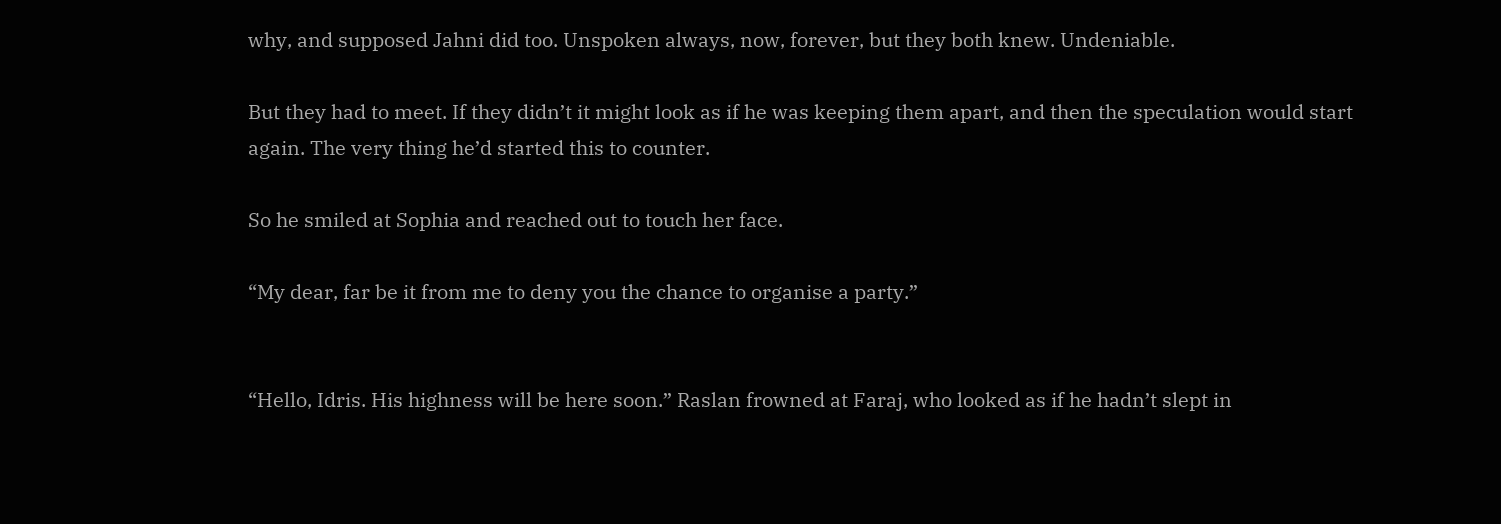why, and supposed Jahni did too. Unspoken always, now, forever, but they both knew. Undeniable.

But they had to meet. If they didn’t it might look as if he was keeping them apart, and then the speculation would start again. The very thing he’d started this to counter.

So he smiled at Sophia and reached out to touch her face.

“My dear, far be it from me to deny you the chance to organise a party.”


“Hello, Idris. His highness will be here soon.” Raslan frowned at Faraj, who looked as if he hadn’t slept in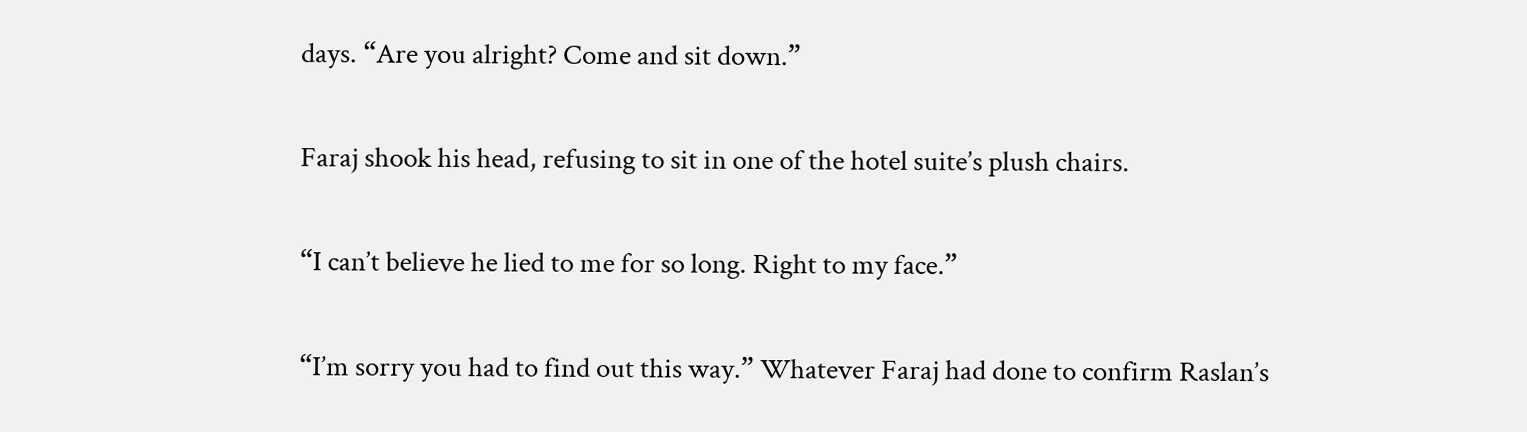days. “Are you alright? Come and sit down.”

Faraj shook his head, refusing to sit in one of the hotel suite’s plush chairs.

“I can’t believe he lied to me for so long. Right to my face.”

“I’m sorry you had to find out this way.” Whatever Faraj had done to confirm Raslan’s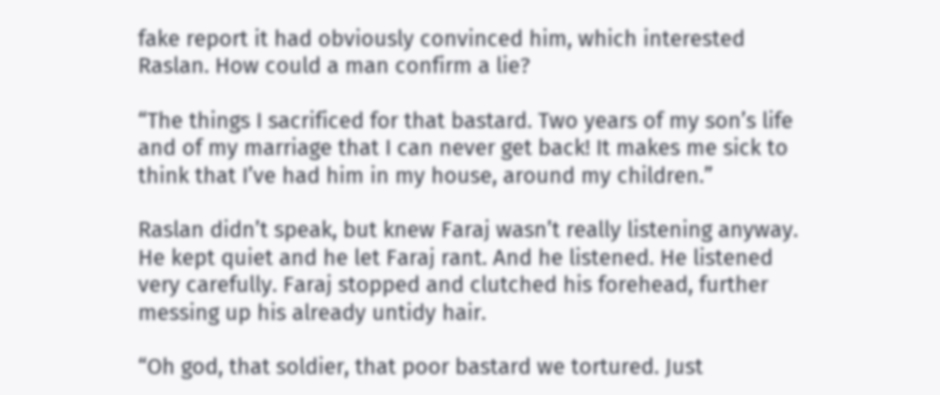fake report it had obviously convinced him, which interested Raslan. How could a man confirm a lie?

“The things I sacrificed for that bastard. Two years of my son’s life and of my marriage that I can never get back! It makes me sick to think that I’ve had him in my house, around my children.”

Raslan didn’t speak, but knew Faraj wasn’t really listening anyway. He kept quiet and he let Faraj rant. And he listened. He listened very carefully. Faraj stopped and clutched his forehead, further messing up his already untidy hair.

“Oh god, that soldier, that poor bastard we tortured. Just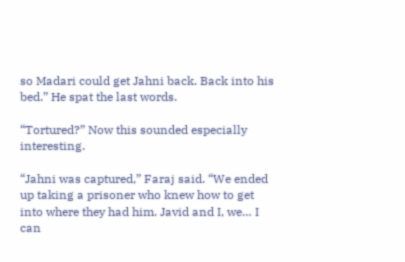so Madari could get Jahni back. Back into his bed.” He spat the last words.

“Tortured?” Now this sounded especially interesting.

“Jahni was captured,” Faraj said. “We ended up taking a prisoner who knew how to get into where they had him. Javid and I, we… I can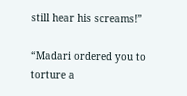still hear his screams!”

“Madari ordered you to torture a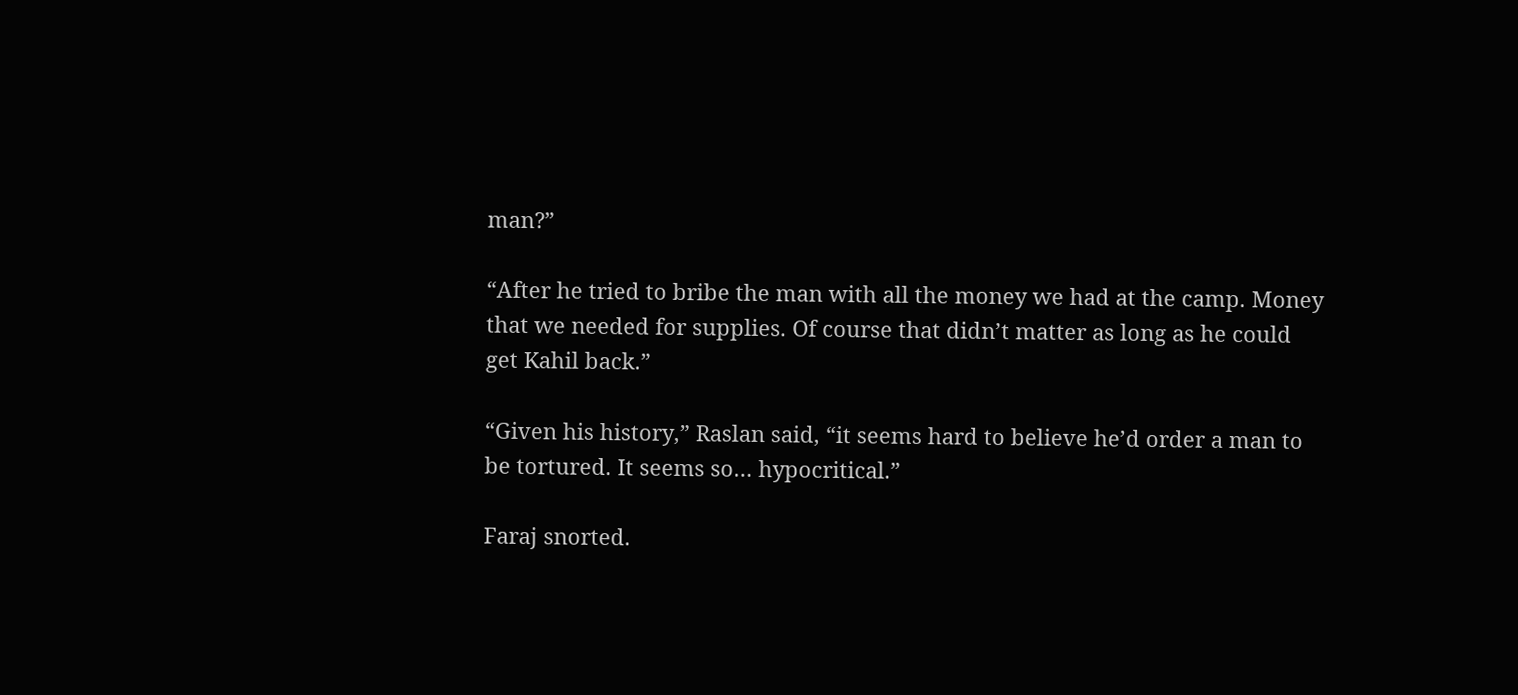man?”

“After he tried to bribe the man with all the money we had at the camp. Money that we needed for supplies. Of course that didn’t matter as long as he could get Kahil back.”

“Given his history,” Raslan said, “it seems hard to believe he’d order a man to be tortured. It seems so… hypocritical.”

Faraj snorted.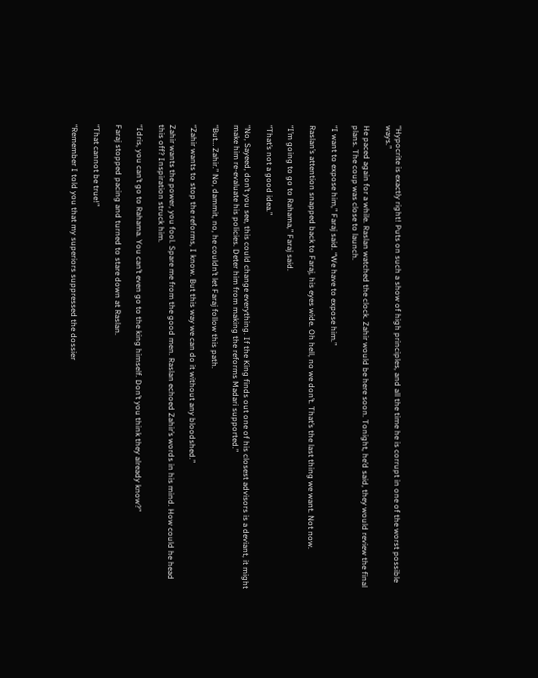“Hypocrite is exactly right! Puts on such a show of high principles, and all the time he is corrupt in one of the worst possible ways.”

He paced again for a while. Raslan watched the clock. Zahir would be here soon. Tonight, he’d said, they would review the final plans. The coup was close to launch.

“I want to expose him,” Faraj said. “We have to expose him.”

Raslan’s attention snapped back to Faraj, his eyes wide. Oh hell, no we don’t. That’s the last thing we want. Not now.

“I’m going to go to Rahama,” Faraj said.

“That’s not a good idea.”

“No, Sayeed, don’t you see, this could change everything. If the King finds out one of his closest advisors is a deviant, it might make him re-evaluate his policies. Deter him from making the reforms Madari supported.”

“But… Zahir.” No, dammit, no, he couldn’t let Faraj follow this path.

“Zahir wants to stop the reforms, I know. But this way we can do it without any bloodshed.”

Zahir wants the power, you fool. Spare me from the good men. Raslan echoed Zahir’s words in his mind. How could he head this off? Inspiration struck him.

“Idris, you can’t go to Rahama. You can’t even go to the king himself. Don’t you think they already know?”

Faraj stopped pacing and turned to stare down at Raslan.

“That cannot be true!”

“Remember I told you that my superiors suppressed the dossier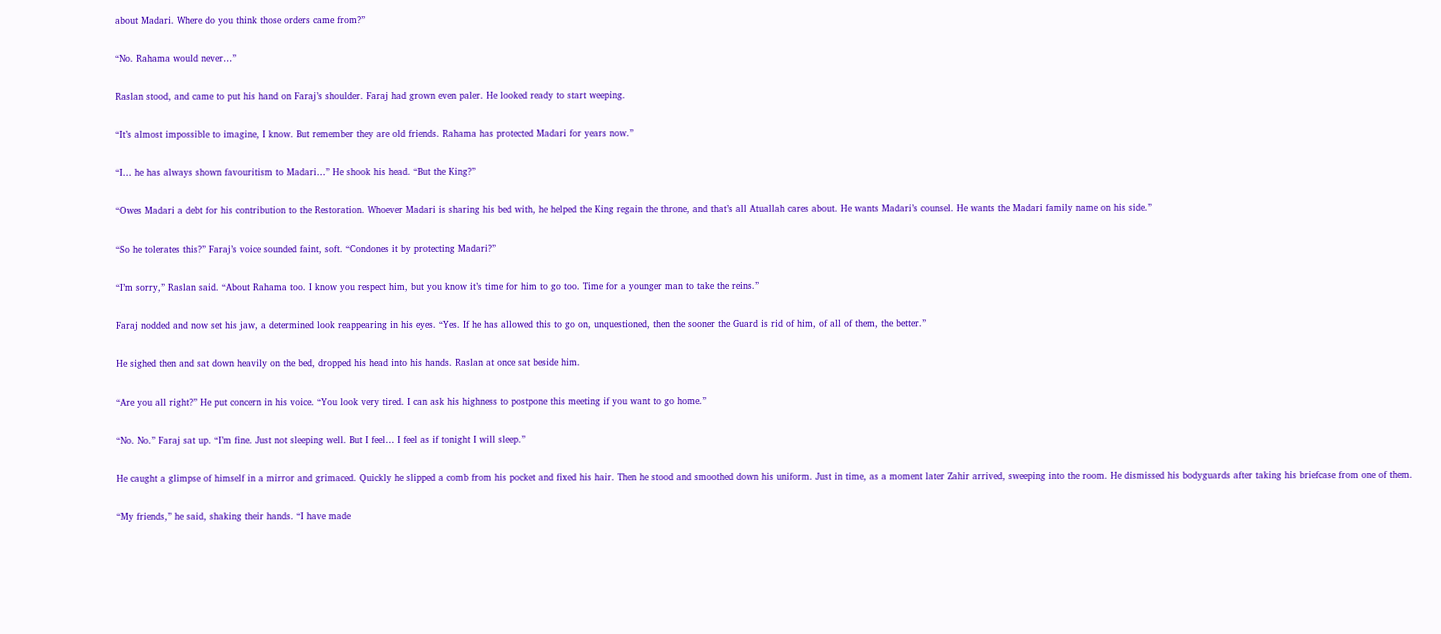about Madari. Where do you think those orders came from?”

“No. Rahama would never…”

Raslan stood, and came to put his hand on Faraj’s shoulder. Faraj had grown even paler. He looked ready to start weeping.

“It’s almost impossible to imagine, I know. But remember they are old friends. Rahama has protected Madari for years now.”

“I… he has always shown favouritism to Madari…” He shook his head. “But the King?”

“Owes Madari a debt for his contribution to the Restoration. Whoever Madari is sharing his bed with, he helped the King regain the throne, and that’s all Atuallah cares about. He wants Madari’s counsel. He wants the Madari family name on his side.”

“So he tolerates this?” Faraj’s voice sounded faint, soft. “Condones it by protecting Madari?”

“I’m sorry,” Raslan said. “About Rahama too. I know you respect him, but you know it’s time for him to go too. Time for a younger man to take the reins.”

Faraj nodded and now set his jaw, a determined look reappearing in his eyes. “Yes. If he has allowed this to go on, unquestioned, then the sooner the Guard is rid of him, of all of them, the better.”

He sighed then and sat down heavily on the bed, dropped his head into his hands. Raslan at once sat beside him.

“Are you all right?” He put concern in his voice. “You look very tired. I can ask his highness to postpone this meeting if you want to go home.”

“No. No.” Faraj sat up. “I’m fine. Just not sleeping well. But I feel… I feel as if tonight I will sleep.”

He caught a glimpse of himself in a mirror and grimaced. Quickly he slipped a comb from his pocket and fixed his hair. Then he stood and smoothed down his uniform. Just in time, as a moment later Zahir arrived, sweeping into the room. He dismissed his bodyguards after taking his briefcase from one of them.

“My friends,” he said, shaking their hands. “I have made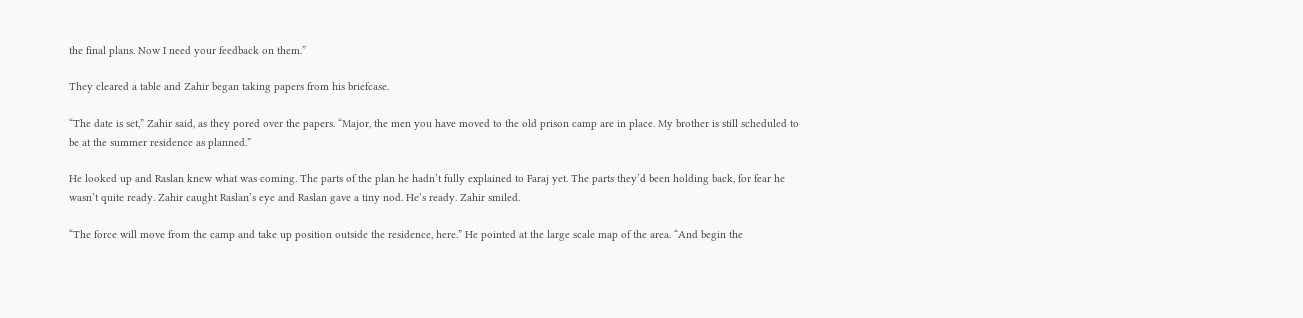the final plans. Now I need your feedback on them.”

They cleared a table and Zahir began taking papers from his briefcase.

“The date is set,” Zahir said, as they pored over the papers. “Major, the men you have moved to the old prison camp are in place. My brother is still scheduled to be at the summer residence as planned.”

He looked up and Raslan knew what was coming. The parts of the plan he hadn’t fully explained to Faraj yet. The parts they’d been holding back, for fear he wasn’t quite ready. Zahir caught Raslan’s eye and Raslan gave a tiny nod. He’s ready. Zahir smiled.

“The force will move from the camp and take up position outside the residence, here.” He pointed at the large scale map of the area. “And begin the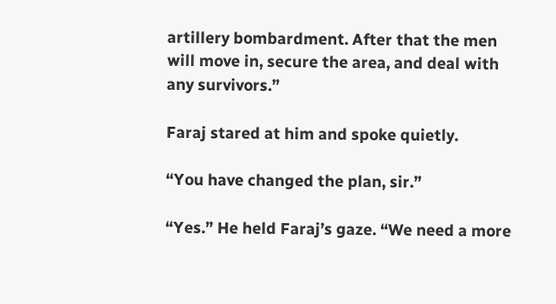artillery bombardment. After that the men will move in, secure the area, and deal with any survivors.”

Faraj stared at him and spoke quietly.

“You have changed the plan, sir.”

“Yes.” He held Faraj’s gaze. “We need a more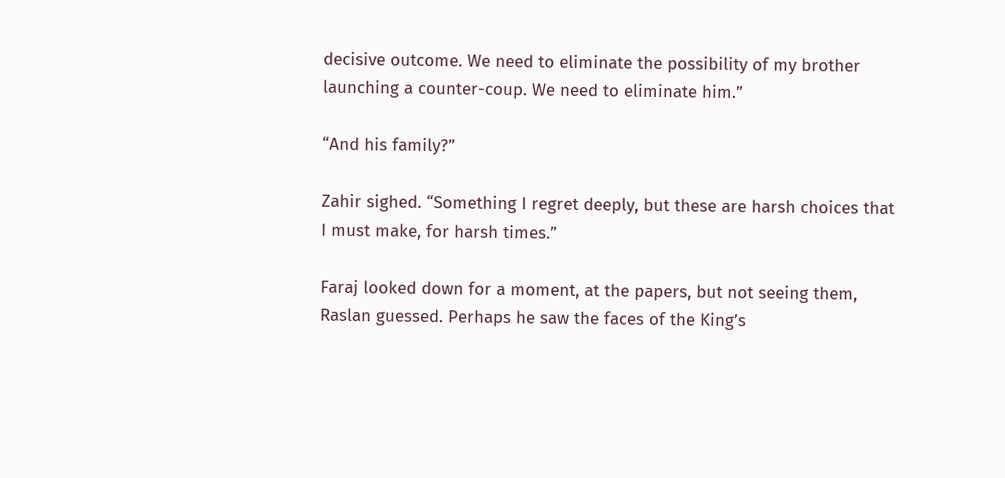decisive outcome. We need to eliminate the possibility of my brother launching a counter-coup. We need to eliminate him.”

“And his family?”

Zahir sighed. “Something I regret deeply, but these are harsh choices that I must make, for harsh times.”

Faraj looked down for a moment, at the papers, but not seeing them, Raslan guessed. Perhaps he saw the faces of the King’s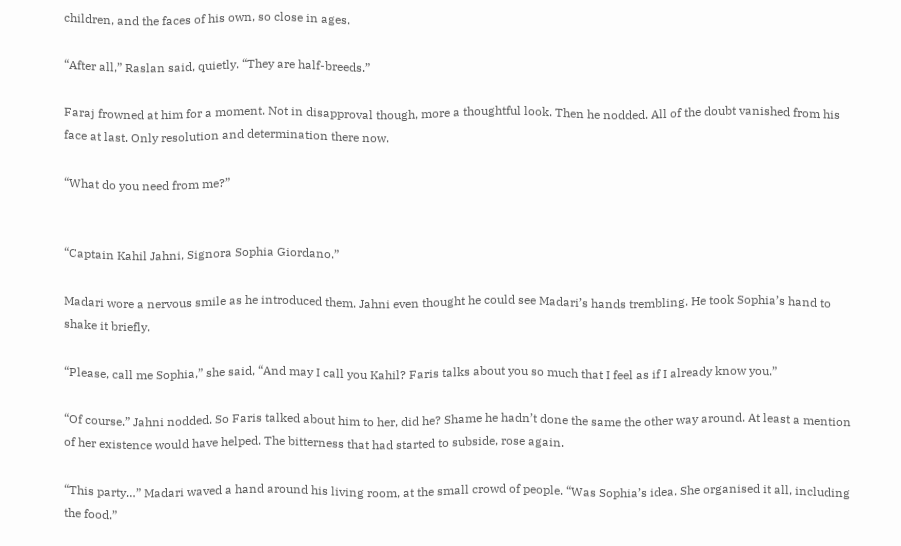children, and the faces of his own, so close in ages.

“After all,” Raslan said, quietly. “They are half-breeds.”

Faraj frowned at him for a moment. Not in disapproval though, more a thoughtful look. Then he nodded. All of the doubt vanished from his face at last. Only resolution and determination there now.

“What do you need from me?”


“Captain Kahil Jahni, Signora Sophia Giordano.”

Madari wore a nervous smile as he introduced them. Jahni even thought he could see Madari’s hands trembling. He took Sophia’s hand to shake it briefly.

“Please, call me Sophia,” she said, “And may I call you Kahil? Faris talks about you so much that I feel as if I already know you.”

“Of course.” Jahni nodded. So Faris talked about him to her, did he? Shame he hadn’t done the same the other way around. At least a mention of her existence would have helped. The bitterness that had started to subside, rose again.

“This party…” Madari waved a hand around his living room, at the small crowd of people. “Was Sophia’s idea. She organised it all, including the food.”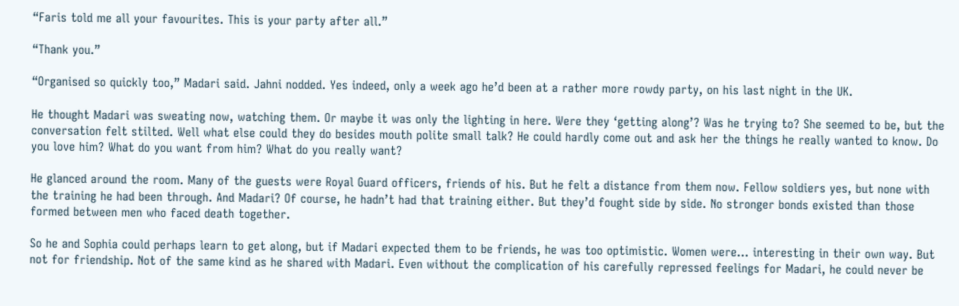“Faris told me all your favourites. This is your party after all.”

“Thank you.”

“Organised so quickly too,” Madari said. Jahni nodded. Yes indeed, only a week ago he’d been at a rather more rowdy party, on his last night in the UK.

He thought Madari was sweating now, watching them. Or maybe it was only the lighting in here. Were they ‘getting along’? Was he trying to? She seemed to be, but the conversation felt stilted. Well what else could they do besides mouth polite small talk? He could hardly come out and ask her the things he really wanted to know. Do you love him? What do you want from him? What do you really want?

He glanced around the room. Many of the guests were Royal Guard officers, friends of his. But he felt a distance from them now. Fellow soldiers yes, but none with the training he had been through. And Madari? Of course, he hadn’t had that training either. But they’d fought side by side. No stronger bonds existed than those formed between men who faced death together.

So he and Sophia could perhaps learn to get along, but if Madari expected them to be friends, he was too optimistic. Women were… interesting in their own way. But not for friendship. Not of the same kind as he shared with Madari. Even without the complication of his carefully repressed feelings for Madari, he could never be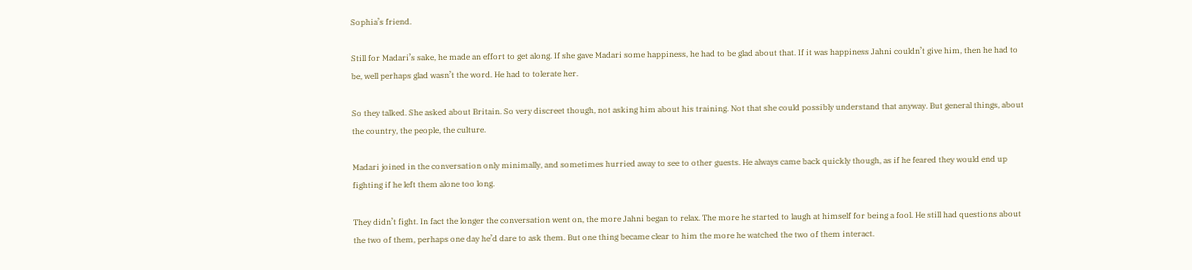Sophia’s friend.

Still for Madari’s sake, he made an effort to get along. If she gave Madari some happiness, he had to be glad about that. If it was happiness Jahni couldn’t give him, then he had to be, well perhaps glad wasn’t the word. He had to tolerate her.

So they talked. She asked about Britain. So very discreet though, not asking him about his training. Not that she could possibly understand that anyway. But general things, about the country, the people, the culture.

Madari joined in the conversation only minimally, and sometimes hurried away to see to other guests. He always came back quickly though, as if he feared they would end up fighting if he left them alone too long.

They didn’t fight. In fact the longer the conversation went on, the more Jahni began to relax. The more he started to laugh at himself for being a fool. He still had questions about the two of them, perhaps one day he’d dare to ask them. But one thing became clear to him the more he watched the two of them interact.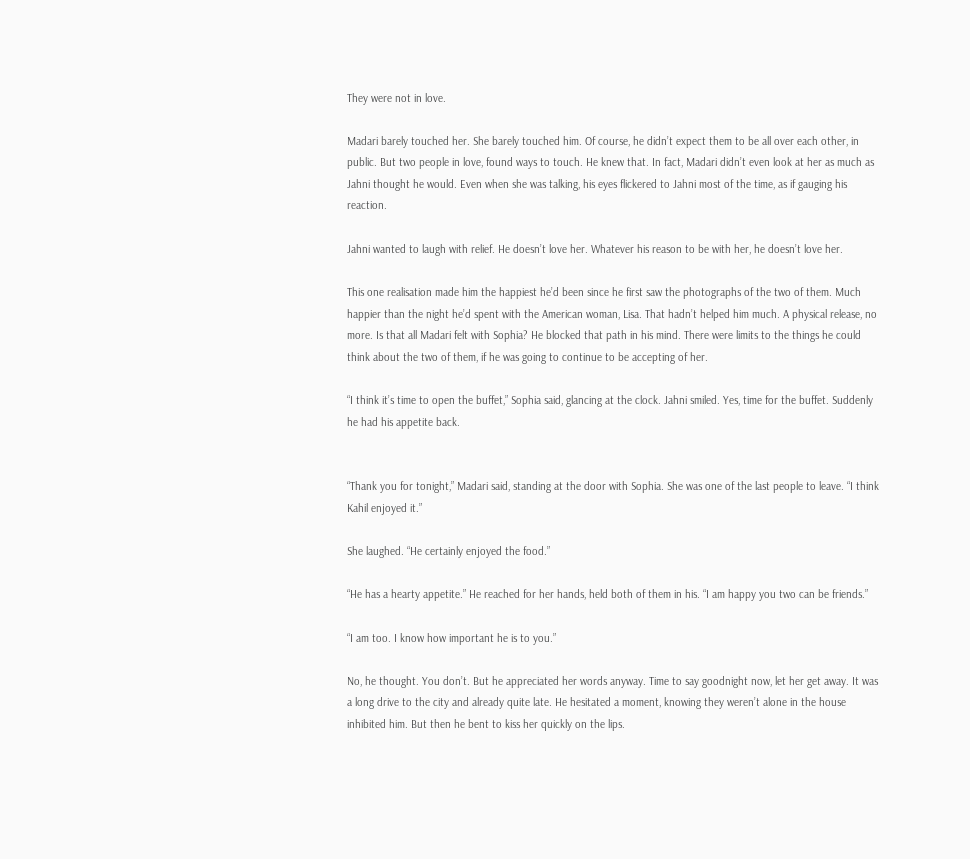They were not in love.

Madari barely touched her. She barely touched him. Of course, he didn’t expect them to be all over each other, in public. But two people in love, found ways to touch. He knew that. In fact, Madari didn’t even look at her as much as Jahni thought he would. Even when she was talking, his eyes flickered to Jahni most of the time, as if gauging his reaction.

Jahni wanted to laugh with relief. He doesn’t love her. Whatever his reason to be with her, he doesn’t love her.

This one realisation made him the happiest he’d been since he first saw the photographs of the two of them. Much happier than the night he’d spent with the American woman, Lisa. That hadn’t helped him much. A physical release, no more. Is that all Madari felt with Sophia? He blocked that path in his mind. There were limits to the things he could think about the two of them, if he was going to continue to be accepting of her.

“I think it’s time to open the buffet,” Sophia said, glancing at the clock. Jahni smiled. Yes, time for the buffet. Suddenly he had his appetite back.


“Thank you for tonight,” Madari said, standing at the door with Sophia. She was one of the last people to leave. “I think Kahil enjoyed it.”

She laughed. “He certainly enjoyed the food.”

“He has a hearty appetite.” He reached for her hands, held both of them in his. “I am happy you two can be friends.”

“I am too. I know how important he is to you.”

No, he thought. You don’t. But he appreciated her words anyway. Time to say goodnight now, let her get away. It was a long drive to the city and already quite late. He hesitated a moment, knowing they weren’t alone in the house inhibited him. But then he bent to kiss her quickly on the lips.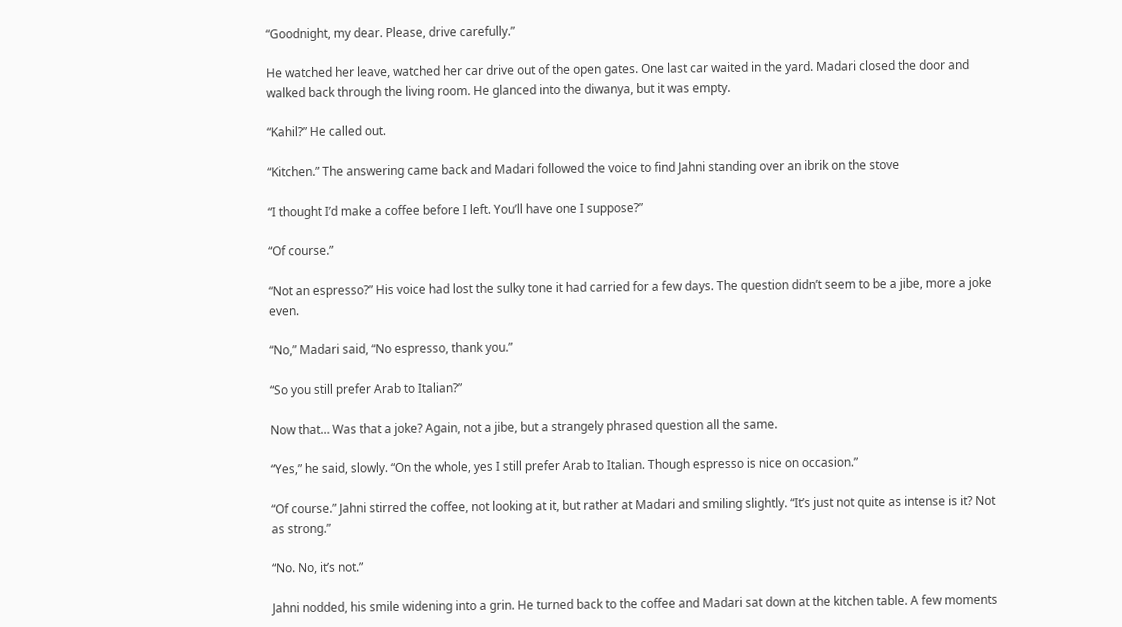“Goodnight, my dear. Please, drive carefully.”

He watched her leave, watched her car drive out of the open gates. One last car waited in the yard. Madari closed the door and walked back through the living room. He glanced into the diwanya, but it was empty.

“Kahil?” He called out.

“Kitchen.” The answering came back and Madari followed the voice to find Jahni standing over an ibrik on the stove

“I thought I’d make a coffee before I left. You’ll have one I suppose?”

“Of course.”

“Not an espresso?” His voice had lost the sulky tone it had carried for a few days. The question didn’t seem to be a jibe, more a joke even.

“No,” Madari said, “No espresso, thank you.”

“So you still prefer Arab to Italian?”

Now that… Was that a joke? Again, not a jibe, but a strangely phrased question all the same.

“Yes,” he said, slowly. “On the whole, yes I still prefer Arab to Italian. Though espresso is nice on occasion.”

“Of course.” Jahni stirred the coffee, not looking at it, but rather at Madari and smiling slightly. “It’s just not quite as intense is it? Not as strong.”

“No. No, it’s not.”

Jahni nodded, his smile widening into a grin. He turned back to the coffee and Madari sat down at the kitchen table. A few moments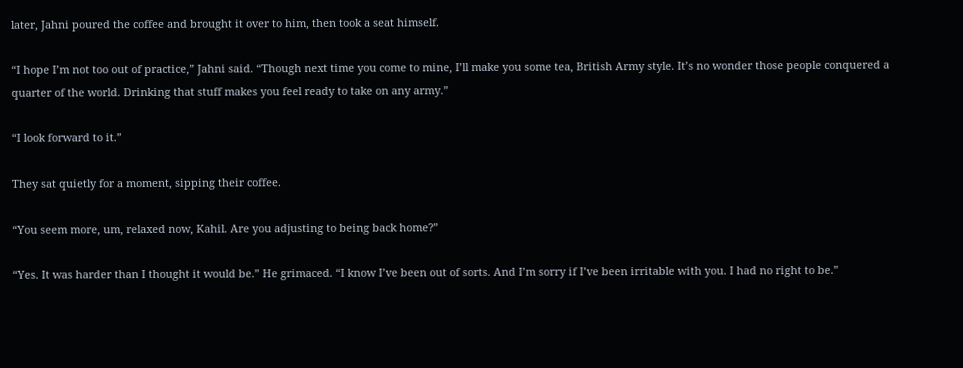later, Jahni poured the coffee and brought it over to him, then took a seat himself.

“I hope I’m not too out of practice,” Jahni said. “Though next time you come to mine, I’ll make you some tea, British Army style. It’s no wonder those people conquered a quarter of the world. Drinking that stuff makes you feel ready to take on any army.”

“I look forward to it.”

They sat quietly for a moment, sipping their coffee.

“You seem more, um, relaxed now, Kahil. Are you adjusting to being back home?”

“Yes. It was harder than I thought it would be.” He grimaced. “I know I’ve been out of sorts. And I’m sorry if I’ve been irritable with you. I had no right to be.”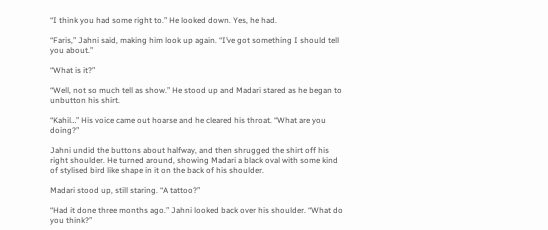“I think you had some right to.” He looked down. Yes, he had.

“Faris,” Jahni said, making him look up again. “I’ve got something I should tell you about.”

“What is it?”

“Well, not so much tell as show.” He stood up and Madari stared as he began to unbutton his shirt.

“Kahil…” His voice came out hoarse and he cleared his throat. “What are you doing?”

Jahni undid the buttons about halfway, and then shrugged the shirt off his right shoulder. He turned around, showing Madari a black oval with some kind of stylised bird like shape in it on the back of his shoulder.

Madari stood up, still staring. “A tattoo?”

“Had it done three months ago.” Jahni looked back over his shoulder. “What do you think?”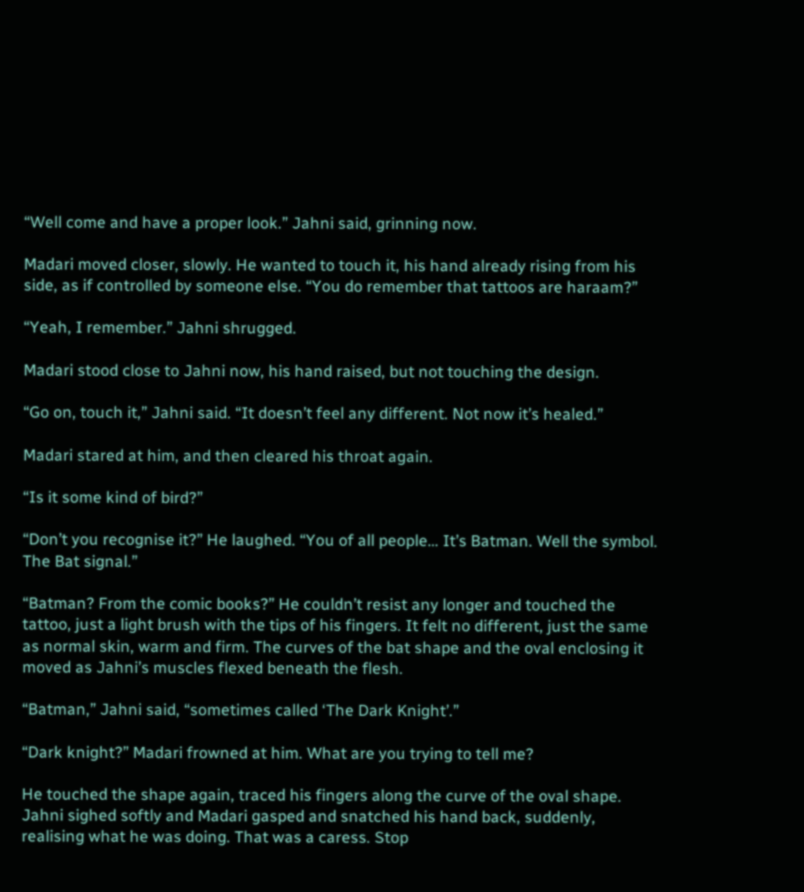“Well come and have a proper look.” Jahni said, grinning now.

Madari moved closer, slowly. He wanted to touch it, his hand already rising from his side, as if controlled by someone else. “You do remember that tattoos are haraam?”

“Yeah, I remember.” Jahni shrugged.

Madari stood close to Jahni now, his hand raised, but not touching the design.

“Go on, touch it,” Jahni said. “It doesn’t feel any different. Not now it’s healed.”

Madari stared at him, and then cleared his throat again.

“Is it some kind of bird?”

“Don’t you recognise it?” He laughed. “You of all people… It’s Batman. Well the symbol. The Bat signal.”

“Batman? From the comic books?” He couldn’t resist any longer and touched the tattoo, just a light brush with the tips of his fingers. It felt no different, just the same as normal skin, warm and firm. The curves of the bat shape and the oval enclosing it moved as Jahni’s muscles flexed beneath the flesh.

“Batman,” Jahni said, “sometimes called ‘The Dark Knight’.”

“Dark knight?” Madari frowned at him. What are you trying to tell me?

He touched the shape again, traced his fingers along the curve of the oval shape. Jahni sighed softly and Madari gasped and snatched his hand back, suddenly, realising what he was doing. That was a caress. Stop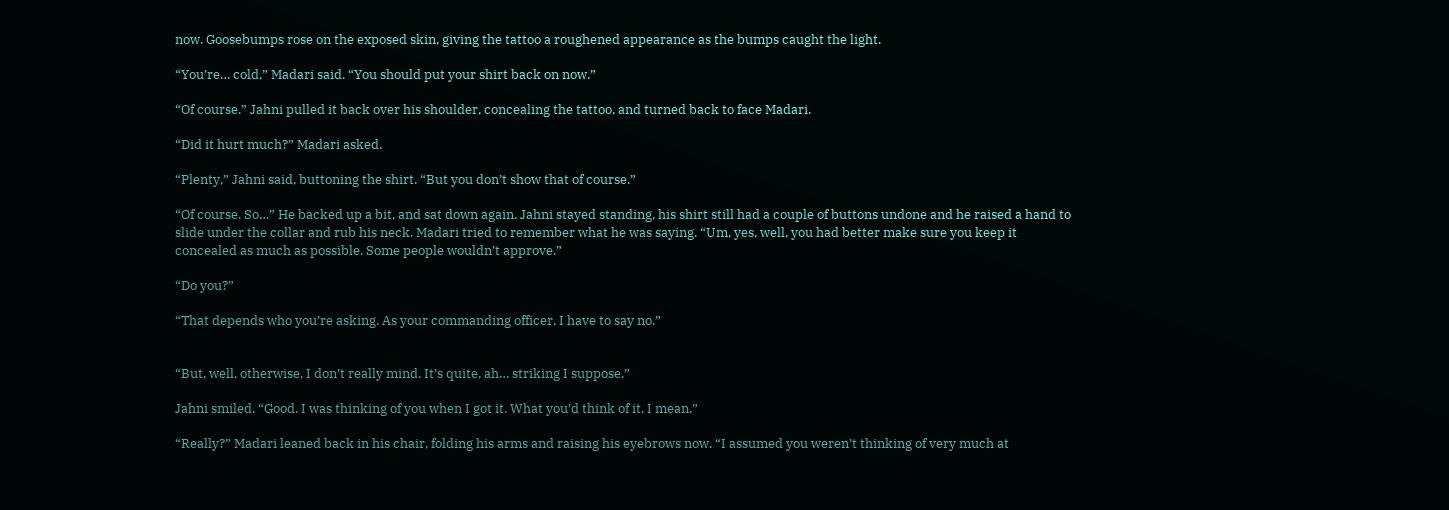now. Goosebumps rose on the exposed skin, giving the tattoo a roughened appearance as the bumps caught the light.

“You’re… cold,” Madari said. “You should put your shirt back on now.”

“Of course.” Jahni pulled it back over his shoulder, concealing the tattoo, and turned back to face Madari.

“Did it hurt much?” Madari asked.

“Plenty,” Jahni said, buttoning the shirt. “But you don’t show that of course.”

“Of course. So…” He backed up a bit, and sat down again. Jahni stayed standing, his shirt still had a couple of buttons undone and he raised a hand to slide under the collar and rub his neck. Madari tried to remember what he was saying. “Um, yes, well, you had better make sure you keep it concealed as much as possible. Some people wouldn’t approve.”

“Do you?”

“That depends who you’re asking. As your commanding officer, I have to say no.”


“But, well, otherwise, I don’t really mind. It’s quite, ah… striking I suppose.”

Jahni smiled. “Good. I was thinking of you when I got it. What you’d think of it, I mean.”

“Really?” Madari leaned back in his chair, folding his arms and raising his eyebrows now. “I assumed you weren’t thinking of very much at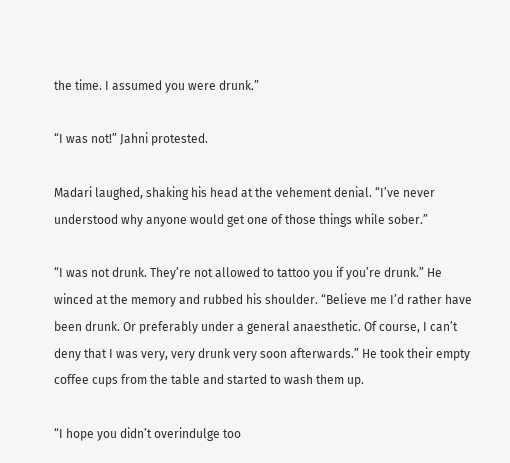the time. I assumed you were drunk.”

“I was not!” Jahni protested.

Madari laughed, shaking his head at the vehement denial. “I’ve never understood why anyone would get one of those things while sober.”

“I was not drunk. They’re not allowed to tattoo you if you’re drunk.” He winced at the memory and rubbed his shoulder. “Believe me I’d rather have been drunk. Or preferably under a general anaesthetic. Of course, I can’t deny that I was very, very drunk very soon afterwards.” He took their empty coffee cups from the table and started to wash them up.

“I hope you didn’t overindulge too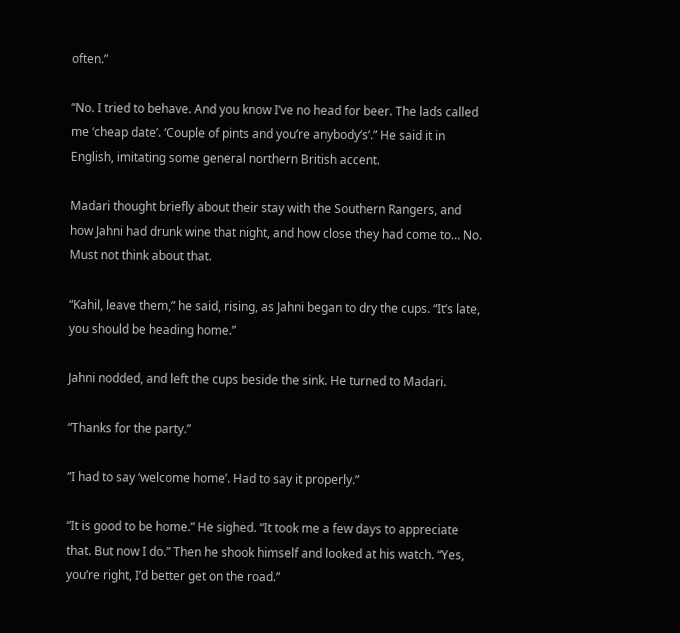often.”

“No. I tried to behave. And you know I’ve no head for beer. The lads called me ‘cheap date’. ‘Couple of pints and you’re anybody’s’.” He said it in English, imitating some general northern British accent.

Madari thought briefly about their stay with the Southern Rangers, and how Jahni had drunk wine that night, and how close they had come to… No. Must not think about that.

“Kahil, leave them,” he said, rising, as Jahni began to dry the cups. “It’s late, you should be heading home.”

Jahni nodded, and left the cups beside the sink. He turned to Madari.

“Thanks for the party.”

“I had to say ‘welcome home’. Had to say it properly.”

“It is good to be home.” He sighed. “It took me a few days to appreciate that. But now I do.” Then he shook himself and looked at his watch. “Yes, you’re right, I’d better get on the road.”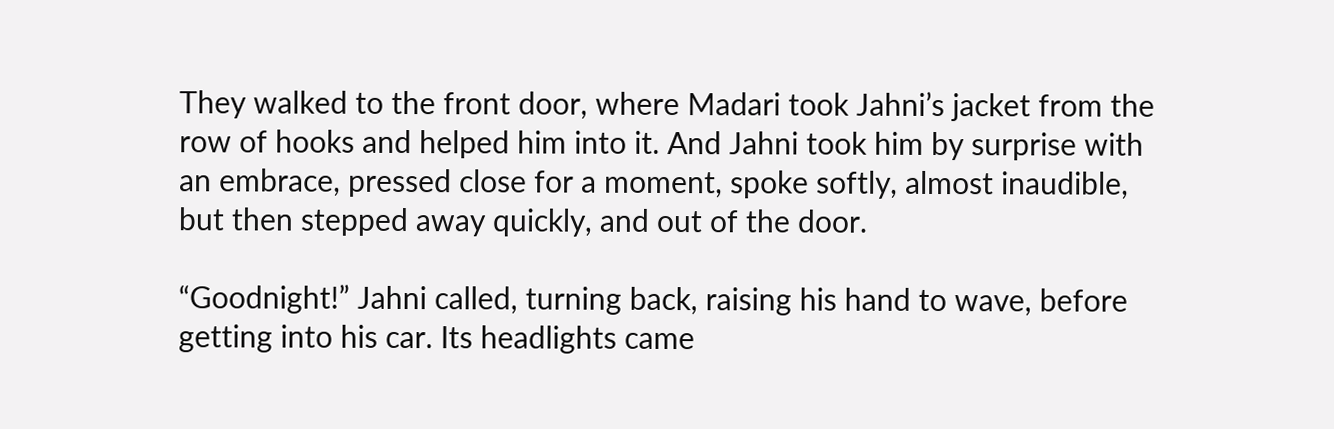They walked to the front door, where Madari took Jahni’s jacket from the row of hooks and helped him into it. And Jahni took him by surprise with an embrace, pressed close for a moment, spoke softly, almost inaudible, but then stepped away quickly, and out of the door.

“Goodnight!” Jahni called, turning back, raising his hand to wave, before getting into his car. Its headlights came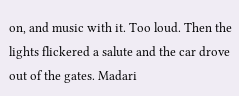on, and music with it. Too loud. Then the lights flickered a salute and the car drove out of the gates. Madari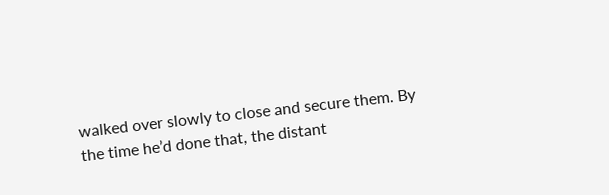walked over slowly to close and secure them. By the time he’d done that, the distant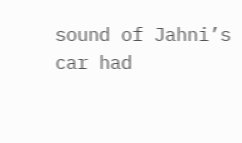sound of Jahni’s car had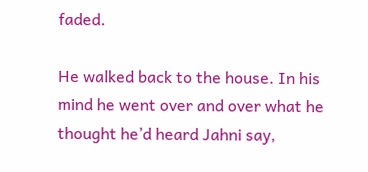faded.

He walked back to the house. In his mind he went over and over what he thought he’d heard Jahni say,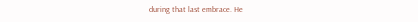during that last embrace. He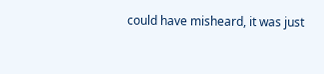could have misheard, it was just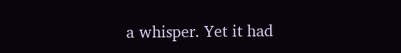a whisper. Yet it had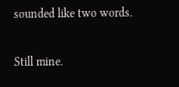sounded like two words.

Still mine.